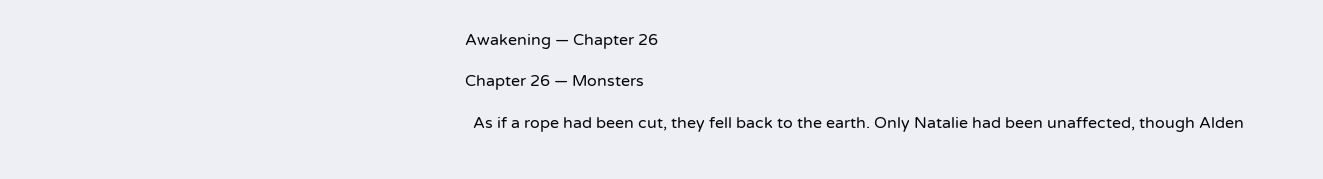Awakening — Chapter 26

Chapter 26 — Monsters

  As if a rope had been cut, they fell back to the earth. Only Natalie had been unaffected, though Alden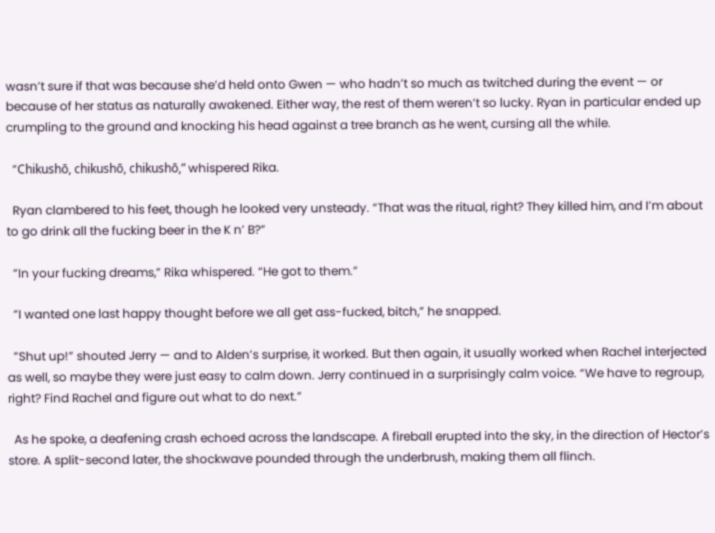wasn’t sure if that was because she’d held onto Gwen — who hadn’t so much as twitched during the event — or because of her status as naturally awakened. Either way, the rest of them weren’t so lucky. Ryan in particular ended up crumpling to the ground and knocking his head against a tree branch as he went, cursing all the while.

  ”Chikushō, chikushō, chikushō,” whispered Rika.

  Ryan clambered to his feet, though he looked very unsteady. “That was the ritual, right? They killed him, and I’m about to go drink all the fucking beer in the K n’ B?”

  ”In your fucking dreams,” Rika whispered. “He got to them.”

  ”I wanted one last happy thought before we all get ass-fucked, bitch,” he snapped.

  ”Shut up!” shouted Jerry — and to Alden’s surprise, it worked. But then again, it usually worked when Rachel interjected as well, so maybe they were just easy to calm down. Jerry continued in a surprisingly calm voice. “We have to regroup, right? Find Rachel and figure out what to do next.”

  As he spoke, a deafening crash echoed across the landscape. A fireball erupted into the sky, in the direction of Hector’s store. A split-second later, the shockwave pounded through the underbrush, making them all flinch.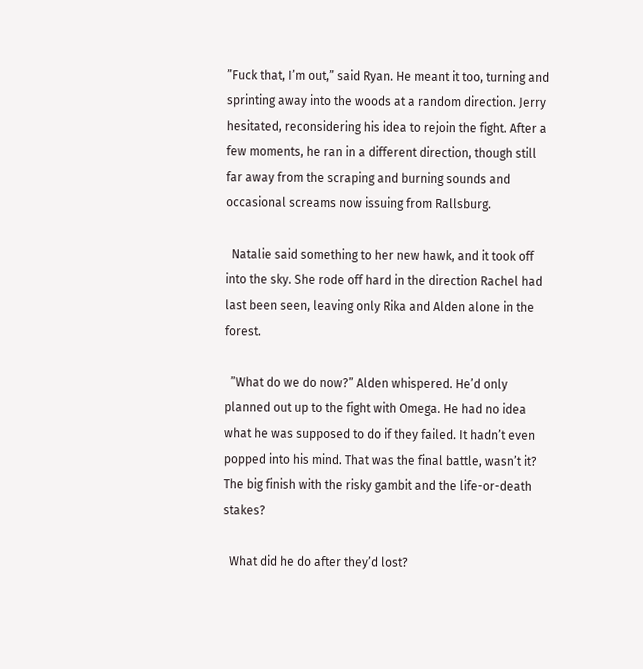”Fuck that, I’m out,” said Ryan. He meant it too, turning and sprinting away into the woods at a random direction. Jerry hesitated, reconsidering his idea to rejoin the fight. After a few moments, he ran in a different direction, though still far away from the scraping and burning sounds and occasional screams now issuing from Rallsburg.

  Natalie said something to her new hawk, and it took off into the sky. She rode off hard in the direction Rachel had last been seen, leaving only Rika and Alden alone in the forest.

  ”What do we do now?” Alden whispered. He’d only planned out up to the fight with Omega. He had no idea what he was supposed to do if they failed. It hadn’t even popped into his mind. That was the final battle, wasn’t it? The big finish with the risky gambit and the life-or-death stakes?

  What did he do after they’d lost?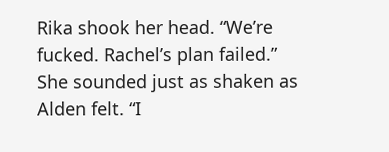Rika shook her head. “We’re fucked. Rachel’s plan failed.” She sounded just as shaken as Alden felt. “I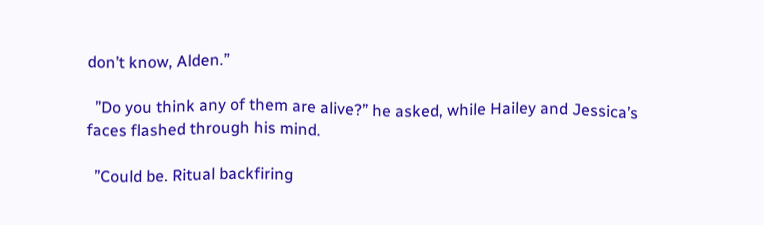don’t know, Alden.”

  ”Do you think any of them are alive?” he asked, while Hailey and Jessica’s faces flashed through his mind.

  ”Could be. Ritual backfiring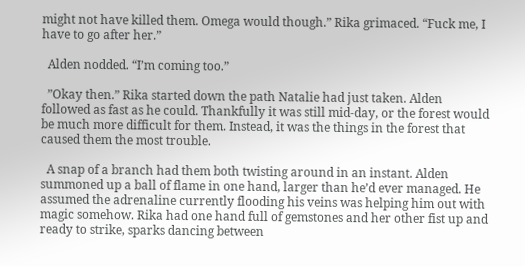might not have killed them. Omega would though.” Rika grimaced. “Fuck me, I have to go after her.”

  Alden nodded. “I’m coming too.”

  ”Okay then.” Rika started down the path Natalie had just taken. Alden followed as fast as he could. Thankfully it was still mid-day, or the forest would be much more difficult for them. Instead, it was the things in the forest that caused them the most trouble.

  A snap of a branch had them both twisting around in an instant. Alden summoned up a ball of flame in one hand, larger than he’d ever managed. He assumed the adrenaline currently flooding his veins was helping him out with magic somehow. Rika had one hand full of gemstones and her other fist up and ready to strike, sparks dancing between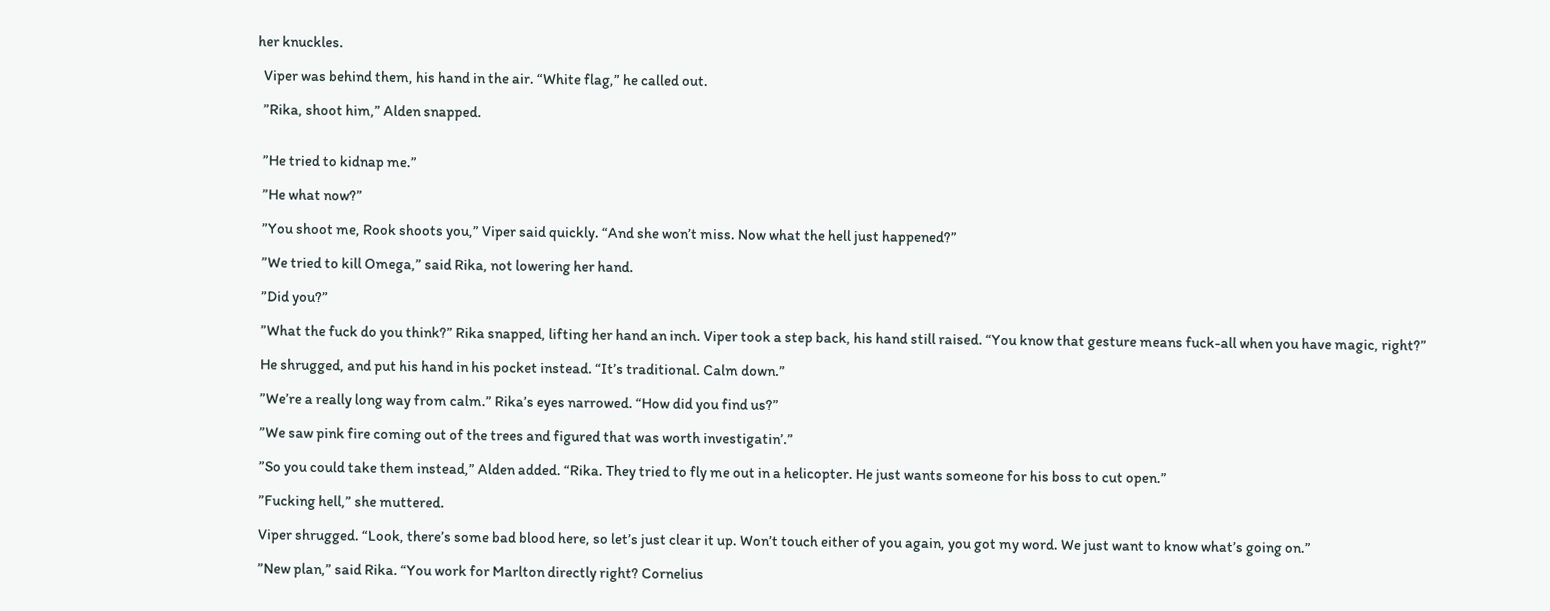her knuckles.

  Viper was behind them, his hand in the air. “White flag,” he called out.

  ”Rika, shoot him,” Alden snapped.


  ”He tried to kidnap me.”

  ”He what now?”

  ”You shoot me, Rook shoots you,” Viper said quickly. “And she won’t miss. Now what the hell just happened?”

  ”We tried to kill Omega,” said Rika, not lowering her hand.

  ”Did you?”

  ”What the fuck do you think?” Rika snapped, lifting her hand an inch. Viper took a step back, his hand still raised. “You know that gesture means fuck-all when you have magic, right?”

  He shrugged, and put his hand in his pocket instead. “It’s traditional. Calm down.”

  ”We’re a really long way from calm.” Rika’s eyes narrowed. “How did you find us?”

  ”We saw pink fire coming out of the trees and figured that was worth investigatin’.”

  ”So you could take them instead,” Alden added. “Rika. They tried to fly me out in a helicopter. He just wants someone for his boss to cut open.”

  ”Fucking hell,” she muttered.

  Viper shrugged. “Look, there’s some bad blood here, so let’s just clear it up. Won’t touch either of you again, you got my word. We just want to know what’s going on.”

  ”New plan,” said Rika. “You work for Marlton directly right? Cornelius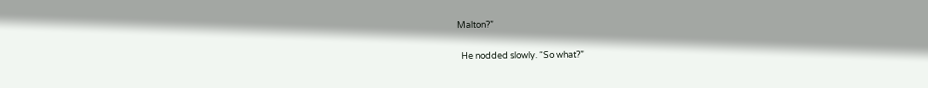Malton?”

  He nodded slowly. “So what?”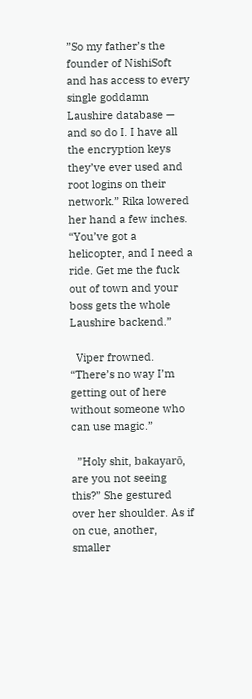”So my father’s the founder of NishiSoft and has access to every single goddamn Laushire database — and so do I. I have all the encryption keys they’ve ever used and root logins on their network.” Rika lowered her hand a few inches. “You’ve got a helicopter, and I need a ride. Get me the fuck out of town and your boss gets the whole Laushire backend.”

  Viper frowned. “There’s no way I’m getting out of here without someone who can use magic.”

  ”Holy shit, bakayarō, are you not seeing this?” She gestured over her shoulder. As if on cue, another, smaller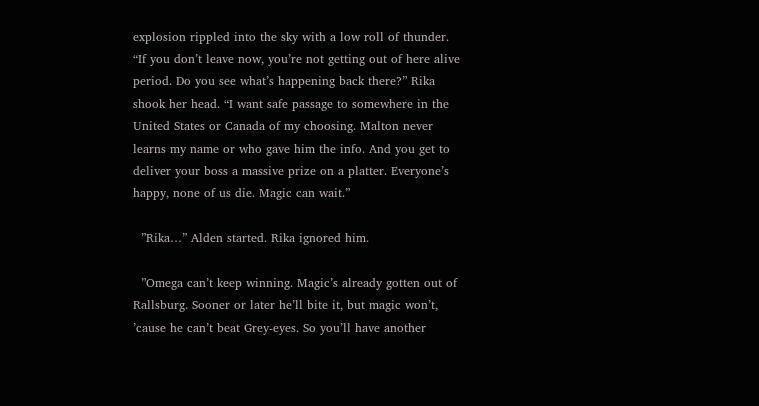explosion rippled into the sky with a low roll of thunder. “If you don’t leave now, you’re not getting out of here alive period. Do you see what’s happening back there?” Rika shook her head. “I want safe passage to somewhere in the United States or Canada of my choosing. Malton never learns my name or who gave him the info. And you get to deliver your boss a massive prize on a platter. Everyone’s happy, none of us die. Magic can wait.”

  ”Rika…” Alden started. Rika ignored him.

  ”Omega can’t keep winning. Magic’s already gotten out of Rallsburg. Sooner or later he’ll bite it, but magic won’t, ’cause he can’t beat Grey-eyes. So you’ll have another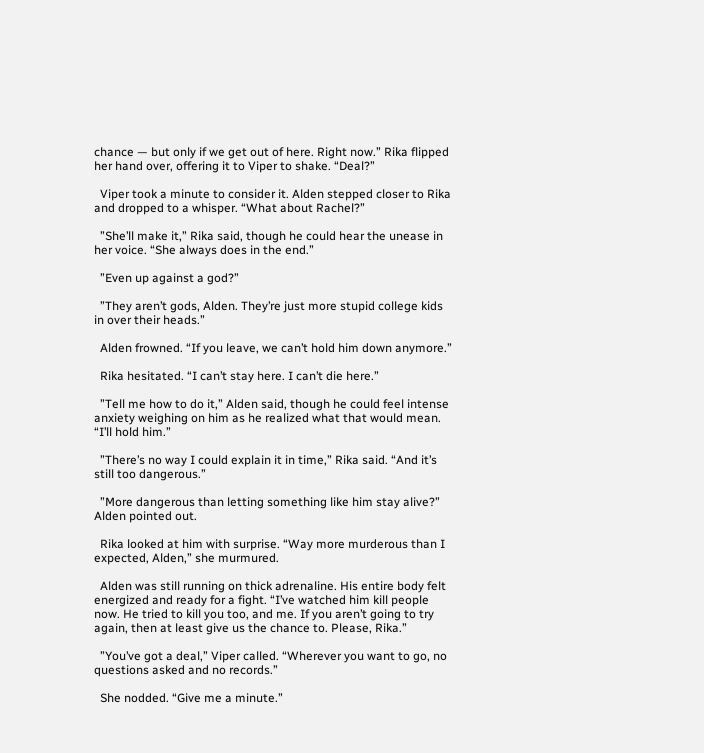chance — but only if we get out of here. Right now.” Rika flipped her hand over, offering it to Viper to shake. “Deal?”

  Viper took a minute to consider it. Alden stepped closer to Rika and dropped to a whisper. “What about Rachel?”

  ”She’ll make it,” Rika said, though he could hear the unease in her voice. “She always does in the end.”

  ”Even up against a god?”

  ”They aren’t gods, Alden. They’re just more stupid college kids in over their heads.”

  Alden frowned. “If you leave, we can’t hold him down anymore.”

  Rika hesitated. “I can’t stay here. I can’t die here.”

  ”Tell me how to do it,” Alden said, though he could feel intense anxiety weighing on him as he realized what that would mean. “I’ll hold him.”

  ”There’s no way I could explain it in time,” Rika said. “And it’s still too dangerous.”

  ”More dangerous than letting something like him stay alive?” Alden pointed out.

  Rika looked at him with surprise. “Way more murderous than I expected, Alden,” she murmured.

  Alden was still running on thick adrenaline. His entire body felt energized and ready for a fight. “I’ve watched him kill people now. He tried to kill you too, and me. If you aren’t going to try again, then at least give us the chance to. Please, Rika.”

  ”You’ve got a deal,” Viper called. “Wherever you want to go, no questions asked and no records.”

  She nodded. “Give me a minute.”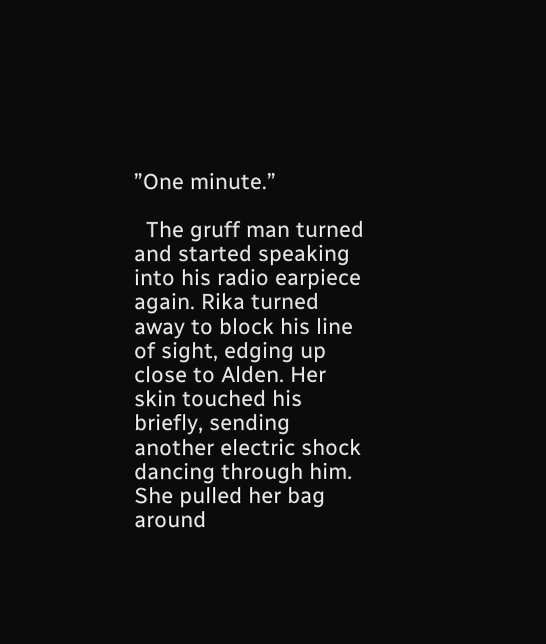”One minute.”

  The gruff man turned and started speaking into his radio earpiece again. Rika turned away to block his line of sight, edging up close to Alden. Her skin touched his briefly, sending another electric shock dancing through him. She pulled her bag around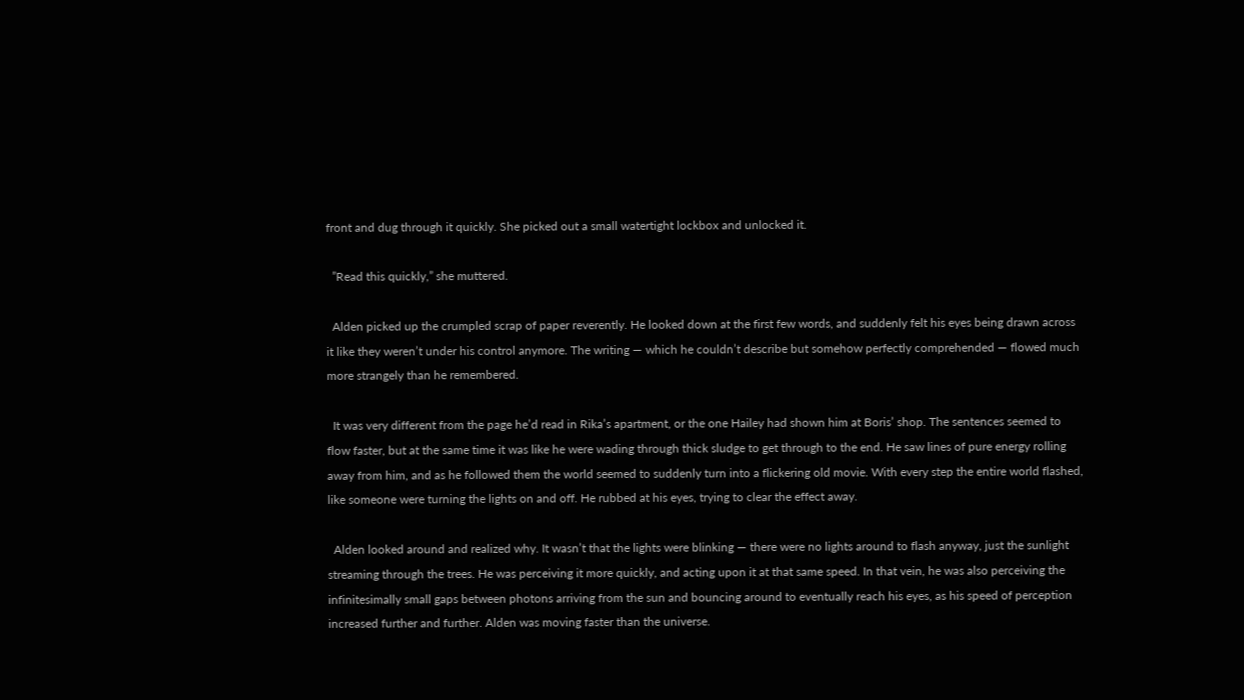front and dug through it quickly. She picked out a small watertight lockbox and unlocked it.

  ”Read this quickly,” she muttered.

  Alden picked up the crumpled scrap of paper reverently. He looked down at the first few words, and suddenly felt his eyes being drawn across it like they weren’t under his control anymore. The writing — which he couldn’t describe but somehow perfectly comprehended — flowed much more strangely than he remembered.

  It was very different from the page he’d read in Rika’s apartment, or the one Hailey had shown him at Boris’ shop. The sentences seemed to flow faster, but at the same time it was like he were wading through thick sludge to get through to the end. He saw lines of pure energy rolling away from him, and as he followed them the world seemed to suddenly turn into a flickering old movie. With every step the entire world flashed, like someone were turning the lights on and off. He rubbed at his eyes, trying to clear the effect away.

  Alden looked around and realized why. It wasn’t that the lights were blinking — there were no lights around to flash anyway, just the sunlight streaming through the trees. He was perceiving it more quickly, and acting upon it at that same speed. In that vein, he was also perceiving the infinitesimally small gaps between photons arriving from the sun and bouncing around to eventually reach his eyes, as his speed of perception increased further and further. Alden was moving faster than the universe.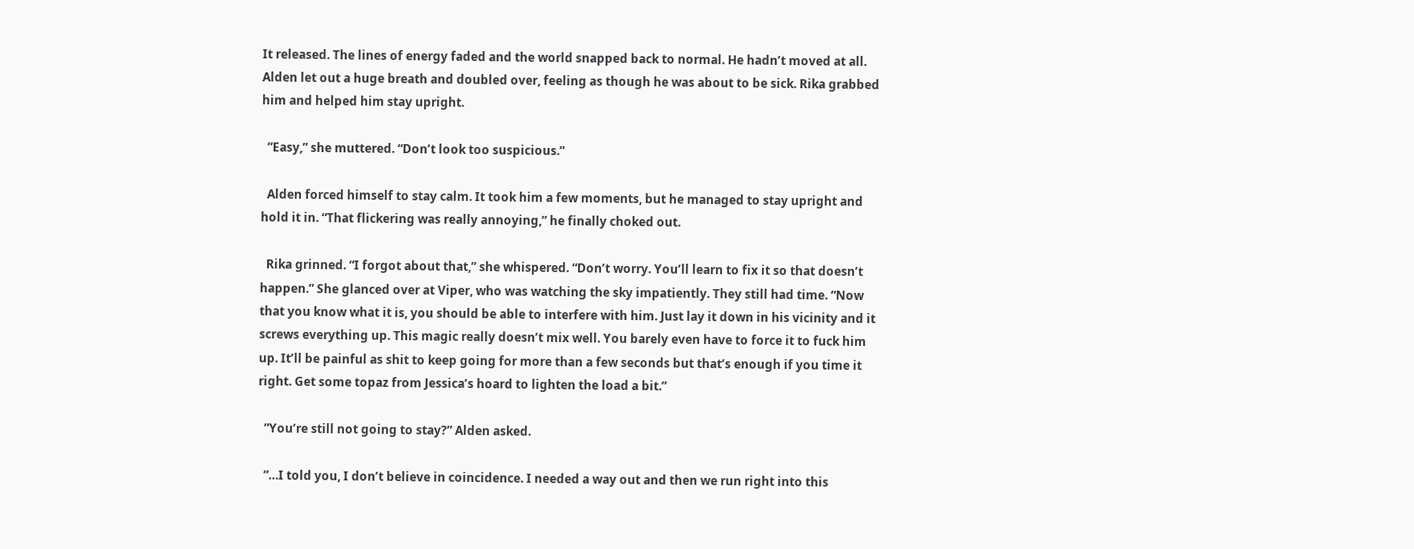It released. The lines of energy faded and the world snapped back to normal. He hadn’t moved at all. Alden let out a huge breath and doubled over, feeling as though he was about to be sick. Rika grabbed him and helped him stay upright.

  ”Easy,” she muttered. “Don’t look too suspicious.”

  Alden forced himself to stay calm. It took him a few moments, but he managed to stay upright and hold it in. “That flickering was really annoying,” he finally choked out.

  Rika grinned. “I forgot about that,” she whispered. “Don’t worry. You’ll learn to fix it so that doesn’t happen.” She glanced over at Viper, who was watching the sky impatiently. They still had time. “Now that you know what it is, you should be able to interfere with him. Just lay it down in his vicinity and it screws everything up. This magic really doesn’t mix well. You barely even have to force it to fuck him up. It’ll be painful as shit to keep going for more than a few seconds but that’s enough if you time it right. Get some topaz from Jessica’s hoard to lighten the load a bit.”

  ”You’re still not going to stay?” Alden asked.

  ”…I told you, I don’t believe in coincidence. I needed a way out and then we run right into this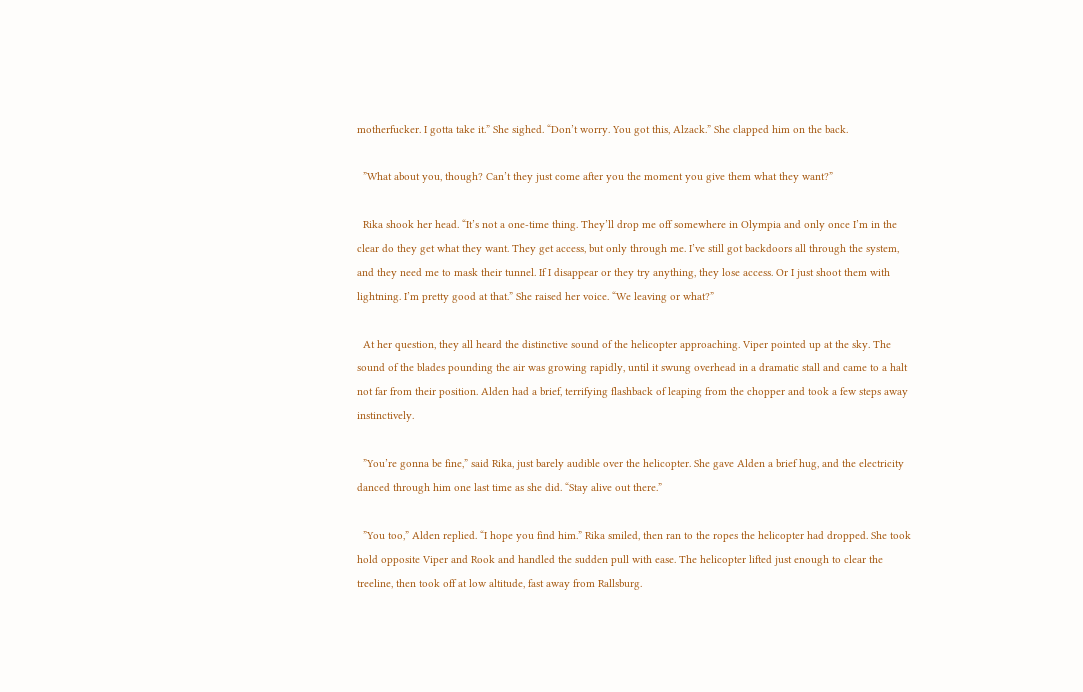motherfucker. I gotta take it.” She sighed. “Don’t worry. You got this, Alzack.” She clapped him on the back.

  ”What about you, though? Can’t they just come after you the moment you give them what they want?”

  Rika shook her head. “It’s not a one-time thing. They’ll drop me off somewhere in Olympia and only once I’m in the clear do they get what they want. They get access, but only through me. I’ve still got backdoors all through the system, and they need me to mask their tunnel. If I disappear or they try anything, they lose access. Or I just shoot them with lightning. I’m pretty good at that.” She raised her voice. “We leaving or what?”

  At her question, they all heard the distinctive sound of the helicopter approaching. Viper pointed up at the sky. The sound of the blades pounding the air was growing rapidly, until it swung overhead in a dramatic stall and came to a halt not far from their position. Alden had a brief, terrifying flashback of leaping from the chopper and took a few steps away instinctively.

  ”You’re gonna be fine,” said Rika, just barely audible over the helicopter. She gave Alden a brief hug, and the electricity danced through him one last time as she did. “Stay alive out there.”

  ”You too,” Alden replied. “I hope you find him.” Rika smiled, then ran to the ropes the helicopter had dropped. She took hold opposite Viper and Rook and handled the sudden pull with ease. The helicopter lifted just enough to clear the treeline, then took off at low altitude, fast away from Rallsburg.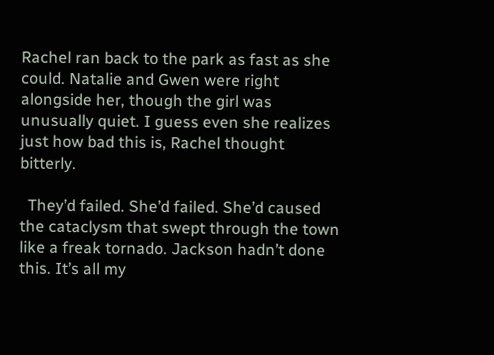Rachel ran back to the park as fast as she could. Natalie and Gwen were right alongside her, though the girl was unusually quiet. I guess even she realizes just how bad this is, Rachel thought bitterly.

  They’d failed. She’d failed. She’d caused the cataclysm that swept through the town like a freak tornado. Jackson hadn’t done this. It’s all my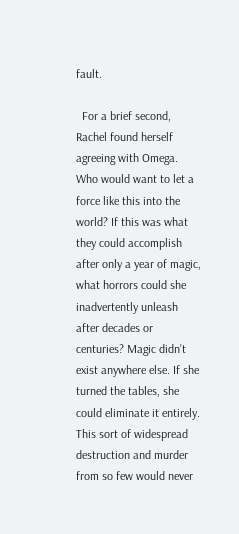fault.

  For a brief second, Rachel found herself agreeing with Omega. Who would want to let a force like this into the world? If this was what they could accomplish after only a year of magic, what horrors could she inadvertently unleash after decades or centuries? Magic didn’t exist anywhere else. If she turned the tables, she could eliminate it entirely. This sort of widespread destruction and murder from so few would never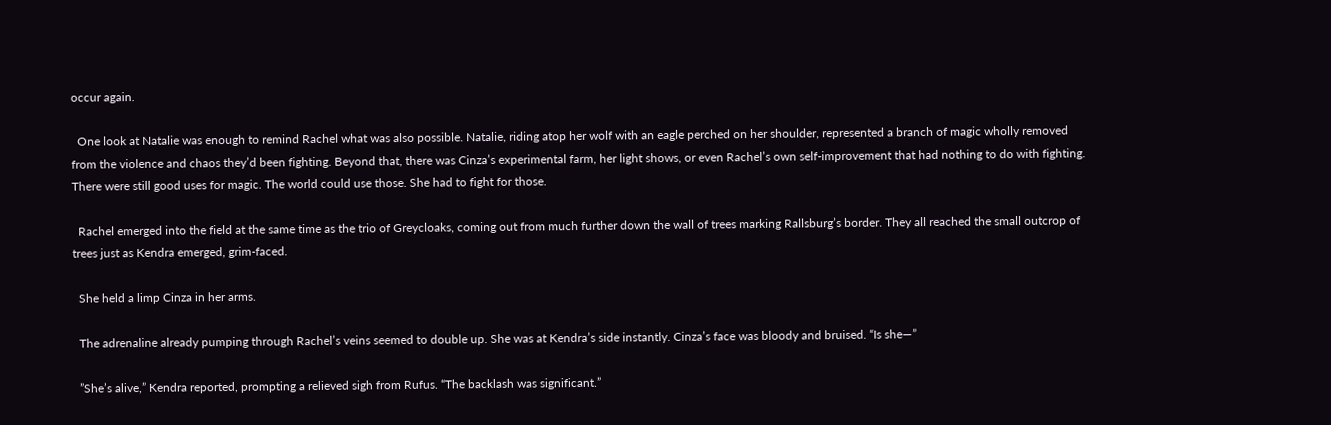occur again.

  One look at Natalie was enough to remind Rachel what was also possible. Natalie, riding atop her wolf with an eagle perched on her shoulder, represented a branch of magic wholly removed from the violence and chaos they’d been fighting. Beyond that, there was Cinza’s experimental farm, her light shows, or even Rachel’s own self-improvement that had nothing to do with fighting. There were still good uses for magic. The world could use those. She had to fight for those.

  Rachel emerged into the field at the same time as the trio of Greycloaks, coming out from much further down the wall of trees marking Rallsburg’s border. They all reached the small outcrop of trees just as Kendra emerged, grim-faced.

  She held a limp Cinza in her arms.

  The adrenaline already pumping through Rachel’s veins seemed to double up. She was at Kendra’s side instantly. Cinza’s face was bloody and bruised. “Is she—”

  ”She’s alive,” Kendra reported, prompting a relieved sigh from Rufus. “The backlash was significant.”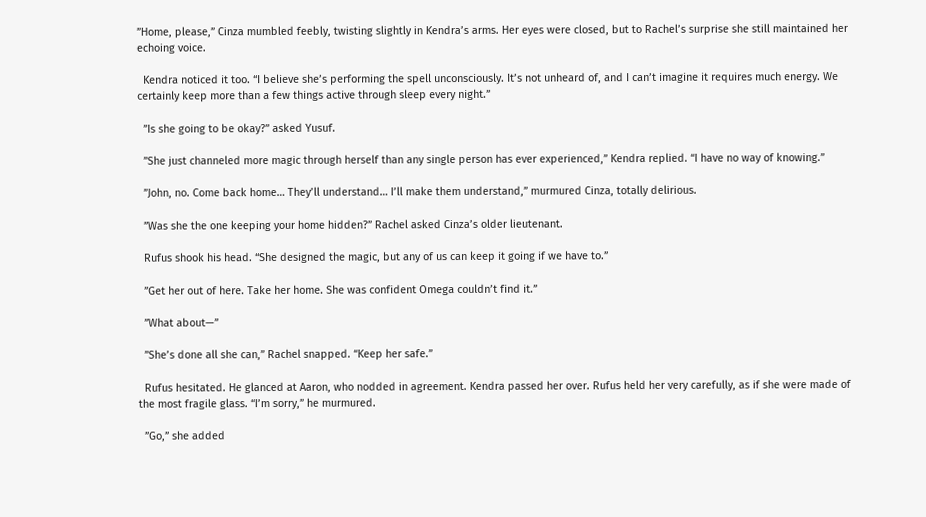”Home, please,” Cinza mumbled feebly, twisting slightly in Kendra’s arms. Her eyes were closed, but to Rachel’s surprise she still maintained her echoing voice.

  Kendra noticed it too. “I believe she’s performing the spell unconsciously. It’s not unheard of, and I can’t imagine it requires much energy. We certainly keep more than a few things active through sleep every night.”

  ”Is she going to be okay?” asked Yusuf.

  ”She just channeled more magic through herself than any single person has ever experienced,” Kendra replied. “I have no way of knowing.”

  ”John, no. Come back home… They’ll understand… I’ll make them understand,” murmured Cinza, totally delirious.

  ”Was she the one keeping your home hidden?” Rachel asked Cinza’s older lieutenant.

  Rufus shook his head. “She designed the magic, but any of us can keep it going if we have to.”

  ”Get her out of here. Take her home. She was confident Omega couldn’t find it.”

  ”What about—”

  ”She’s done all she can,” Rachel snapped. “Keep her safe.”

  Rufus hesitated. He glanced at Aaron, who nodded in agreement. Kendra passed her over. Rufus held her very carefully, as if she were made of the most fragile glass. “I’m sorry,” he murmured.

  ”Go,” she added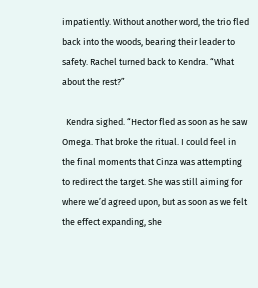impatiently. Without another word, the trio fled back into the woods, bearing their leader to safety. Rachel turned back to Kendra. “What about the rest?”

  Kendra sighed. “Hector fled as soon as he saw Omega. That broke the ritual. I could feel in the final moments that Cinza was attempting to redirect the target. She was still aiming for where we’d agreed upon, but as soon as we felt the effect expanding, she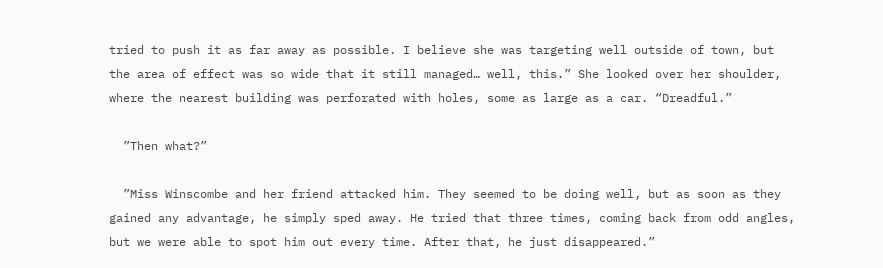tried to push it as far away as possible. I believe she was targeting well outside of town, but the area of effect was so wide that it still managed… well, this.” She looked over her shoulder, where the nearest building was perforated with holes, some as large as a car. “Dreadful.”

  ”Then what?”

  ”Miss Winscombe and her friend attacked him. They seemed to be doing well, but as soon as they gained any advantage, he simply sped away. He tried that three times, coming back from odd angles, but we were able to spot him out every time. After that, he just disappeared.”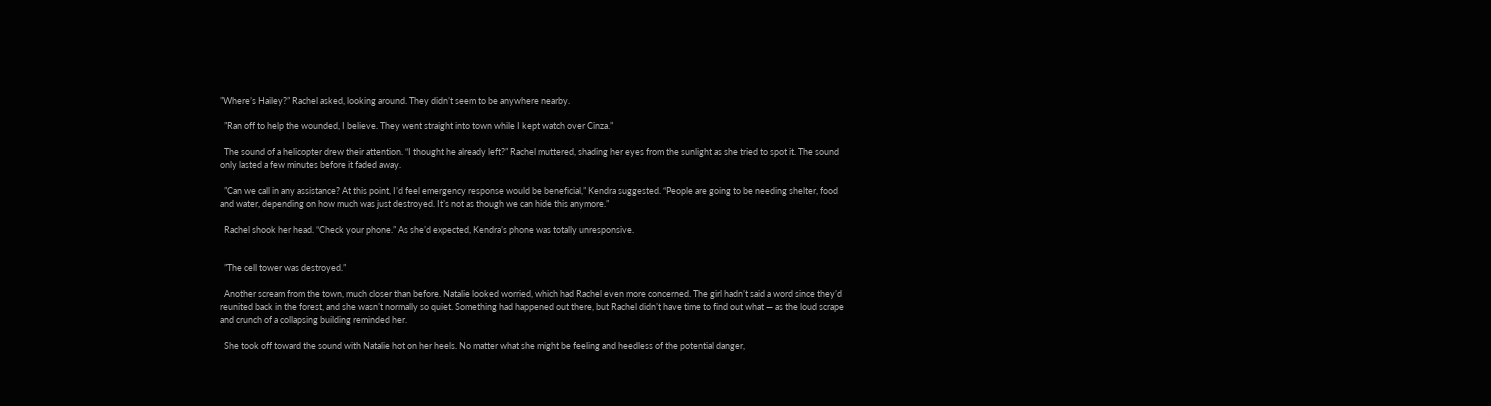”Where’s Hailey?” Rachel asked, looking around. They didn’t seem to be anywhere nearby.

  ”Ran off to help the wounded, I believe. They went straight into town while I kept watch over Cinza.”

  The sound of a helicopter drew their attention. “I thought he already left?” Rachel muttered, shading her eyes from the sunlight as she tried to spot it. The sound only lasted a few minutes before it faded away.

  ”Can we call in any assistance? At this point, I’d feel emergency response would be beneficial,” Kendra suggested. “People are going to be needing shelter, food and water, depending on how much was just destroyed. It’s not as though we can hide this anymore.”

  Rachel shook her head. “Check your phone.” As she’d expected, Kendra’s phone was totally unresponsive.


  ”The cell tower was destroyed.”

  Another scream from the town, much closer than before. Natalie looked worried, which had Rachel even more concerned. The girl hadn’t said a word since they’d reunited back in the forest, and she wasn’t normally so quiet. Something had happened out there, but Rachel didn’t have time to find out what — as the loud scrape and crunch of a collapsing building reminded her.

  She took off toward the sound with Natalie hot on her heels. No matter what she might be feeling and heedless of the potential danger,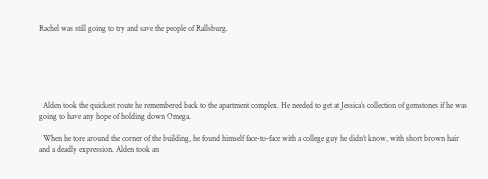Rachel was still going to try and save the people of Rallsburg.






  Alden took the quickest route he remembered back to the apartment complex. He needed to get at Jessica’s collection of gemstones if he was going to have any hope of holding down Omega.

  When he tore around the corner of the building, he found himself face-to-face with a college guy he didn’t know, with short brown hair and a deadly expression. Alden took an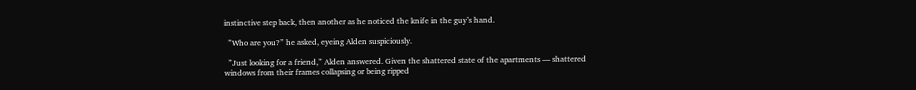instinctive step back, then another as he noticed the knife in the guy’s hand.

  ”Who are you?” he asked, eyeing Alden suspiciously.

  ”Just looking for a friend,” Alden answered. Given the shattered state of the apartments — shattered windows from their frames collapsing or being ripped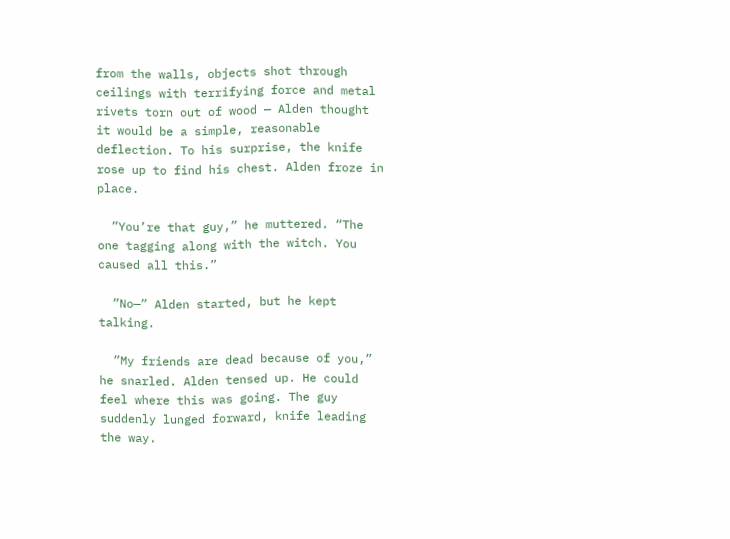from the walls, objects shot through ceilings with terrifying force and metal rivets torn out of wood — Alden thought it would be a simple, reasonable deflection. To his surprise, the knife rose up to find his chest. Alden froze in place.

  ”You’re that guy,” he muttered. “The one tagging along with the witch. You caused all this.”

  ”No—” Alden started, but he kept talking.

  ”My friends are dead because of you,” he snarled. Alden tensed up. He could feel where this was going. The guy suddenly lunged forward, knife leading the way.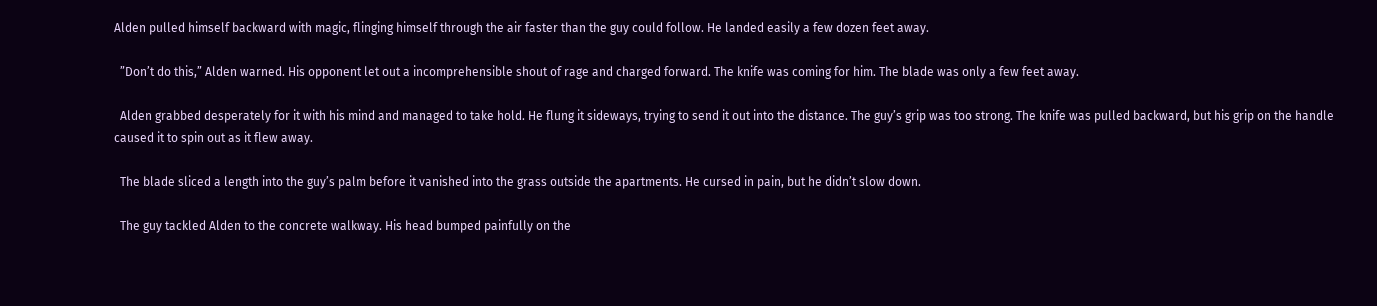Alden pulled himself backward with magic, flinging himself through the air faster than the guy could follow. He landed easily a few dozen feet away.

  ”Don’t do this,” Alden warned. His opponent let out a incomprehensible shout of rage and charged forward. The knife was coming for him. The blade was only a few feet away.

  Alden grabbed desperately for it with his mind and managed to take hold. He flung it sideways, trying to send it out into the distance. The guy’s grip was too strong. The knife was pulled backward, but his grip on the handle caused it to spin out as it flew away.

  The blade sliced a length into the guy’s palm before it vanished into the grass outside the apartments. He cursed in pain, but he didn’t slow down.

  The guy tackled Alden to the concrete walkway. His head bumped painfully on the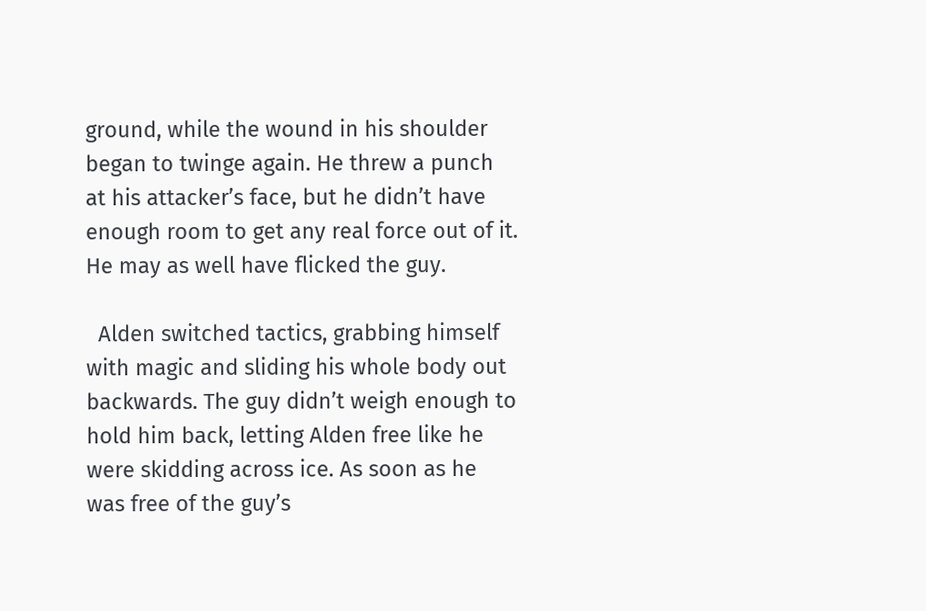ground, while the wound in his shoulder began to twinge again. He threw a punch at his attacker’s face, but he didn’t have enough room to get any real force out of it. He may as well have flicked the guy.

  Alden switched tactics, grabbing himself with magic and sliding his whole body out backwards. The guy didn’t weigh enough to hold him back, letting Alden free like he were skidding across ice. As soon as he was free of the guy’s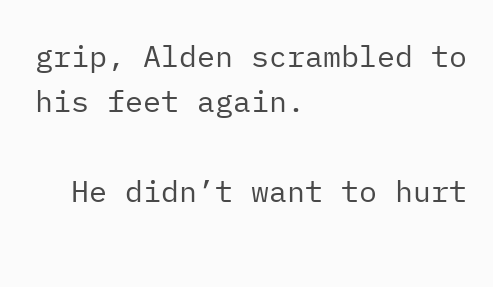grip, Alden scrambled to his feet again.

  He didn’t want to hurt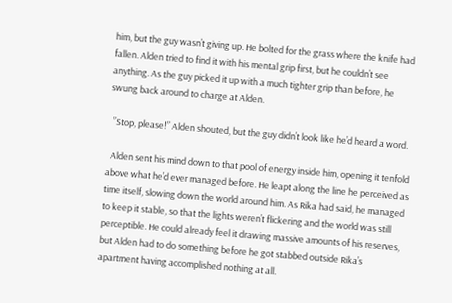him, but the guy wasn’t giving up. He bolted for the grass where the knife had fallen. Alden tried to find it with his mental grip first, but he couldn’t see anything. As the guy picked it up with a much tighter grip than before, he swung back around to charge at Alden.

  ”Stop, please!” Alden shouted, but the guy didn’t look like he’d heard a word.

  Alden sent his mind down to that pool of energy inside him, opening it tenfold above what he’d ever managed before. He leapt along the line he perceived as time itself, slowing down the world around him. As Rika had said, he managed to keep it stable, so that the lights weren’t flickering and the world was still perceptible. He could already feel it drawing massive amounts of his reserves, but Alden had to do something before he got stabbed outside Rika’s apartment having accomplished nothing at all.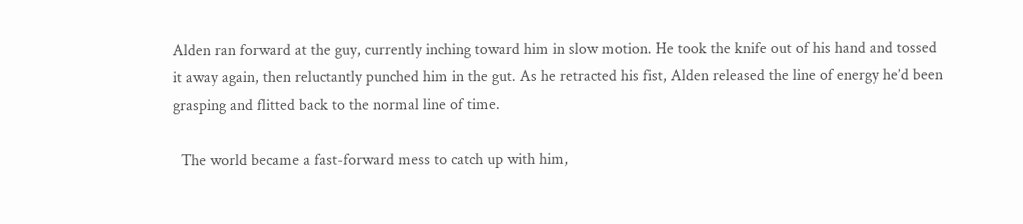Alden ran forward at the guy, currently inching toward him in slow motion. He took the knife out of his hand and tossed it away again, then reluctantly punched him in the gut. As he retracted his fist, Alden released the line of energy he’d been grasping and flitted back to the normal line of time.

  The world became a fast-forward mess to catch up with him,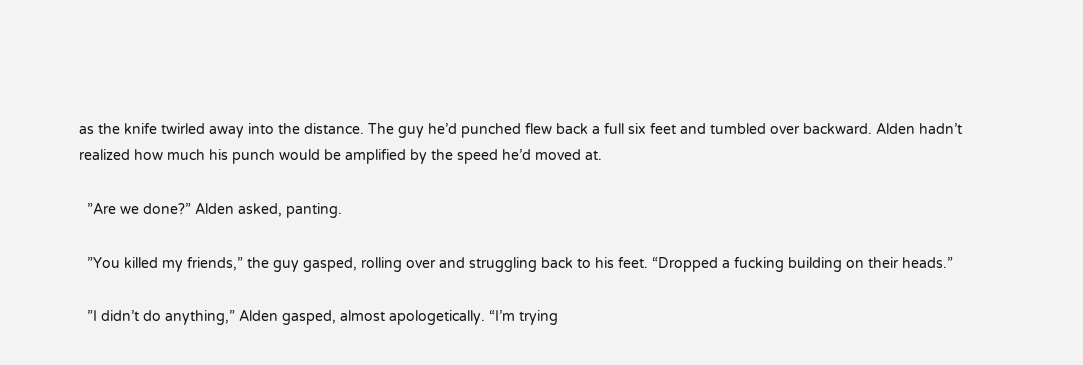as the knife twirled away into the distance. The guy he’d punched flew back a full six feet and tumbled over backward. Alden hadn’t realized how much his punch would be amplified by the speed he’d moved at.

  ”Are we done?” Alden asked, panting.

  ”You killed my friends,” the guy gasped, rolling over and struggling back to his feet. “Dropped a fucking building on their heads.”

  ”I didn’t do anything,” Alden gasped, almost apologetically. “I’m trying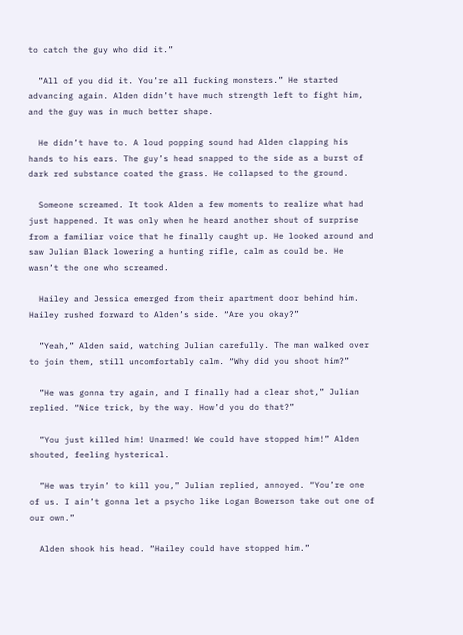to catch the guy who did it.”

  ”All of you did it. You’re all fucking monsters.” He started advancing again. Alden didn’t have much strength left to fight him, and the guy was in much better shape.

  He didn’t have to. A loud popping sound had Alden clapping his hands to his ears. The guy’s head snapped to the side as a burst of dark red substance coated the grass. He collapsed to the ground.

  Someone screamed. It took Alden a few moments to realize what had just happened. It was only when he heard another shout of surprise from a familiar voice that he finally caught up. He looked around and saw Julian Black lowering a hunting rifle, calm as could be. He wasn’t the one who screamed.

  Hailey and Jessica emerged from their apartment door behind him. Hailey rushed forward to Alden’s side. “Are you okay?”

  ”Yeah,” Alden said, watching Julian carefully. The man walked over to join them, still uncomfortably calm. “Why did you shoot him?”

  ”He was gonna try again, and I finally had a clear shot,” Julian replied. “Nice trick, by the way. How’d you do that?”

  ”You just killed him! Unarmed! We could have stopped him!” Alden shouted, feeling hysterical.

  ”He was tryin’ to kill you,” Julian replied, annoyed. “You’re one of us. I ain’t gonna let a psycho like Logan Bowerson take out one of our own.”

  Alden shook his head. “Hailey could have stopped him.”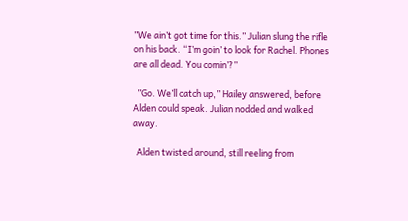”We ain’t got time for this.” Julian slung the rifle on his back. “I’m goin’ to look for Rachel. Phones are all dead. You comin’?”

  ”Go. We’ll catch up,” Hailey answered, before Alden could speak. Julian nodded and walked away.

  Alden twisted around, still reeling from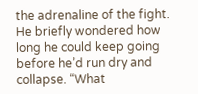the adrenaline of the fight. He briefly wondered how long he could keep going before he’d run dry and collapse. “What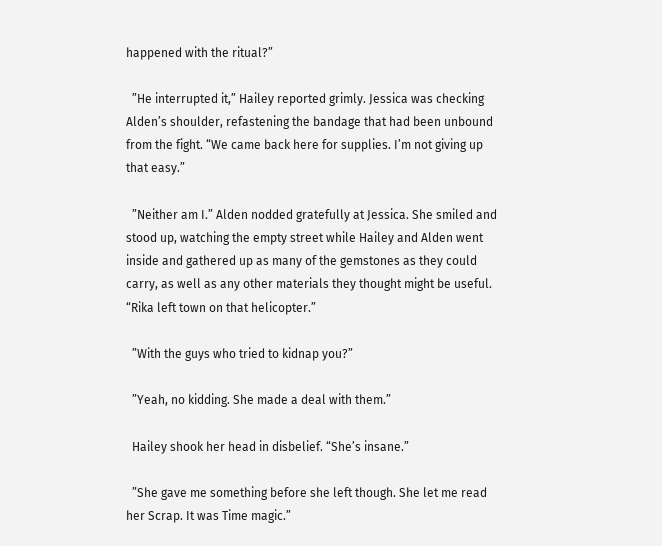happened with the ritual?”

  ”He interrupted it,” Hailey reported grimly. Jessica was checking Alden’s shoulder, refastening the bandage that had been unbound from the fight. “We came back here for supplies. I’m not giving up that easy.”

  ”Neither am I.” Alden nodded gratefully at Jessica. She smiled and stood up, watching the empty street while Hailey and Alden went inside and gathered up as many of the gemstones as they could carry, as well as any other materials they thought might be useful. “Rika left town on that helicopter.”

  ”With the guys who tried to kidnap you?”

  ”Yeah, no kidding. She made a deal with them.”

  Hailey shook her head in disbelief. “She’s insane.”

  ”She gave me something before she left though. She let me read her Scrap. It was Time magic.”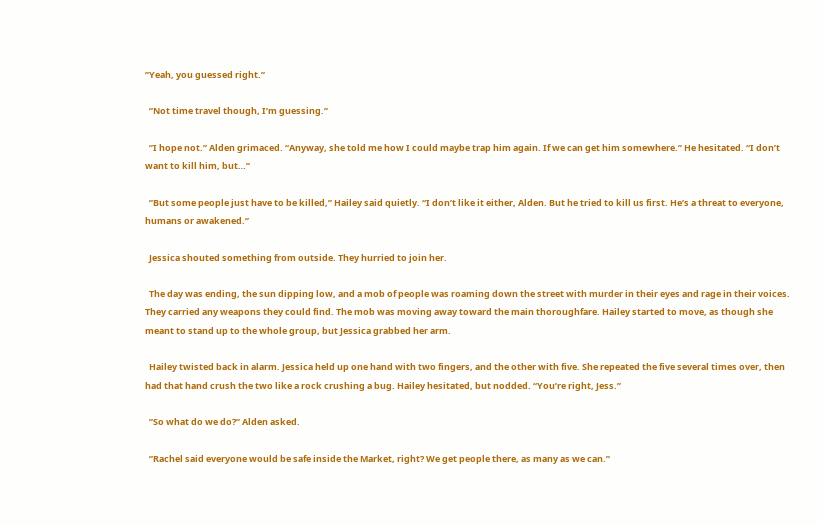”Yeah, you guessed right.”

  ”Not time travel though, I’m guessing.”

  ”I hope not.” Alden grimaced. “Anyway, she told me how I could maybe trap him again. If we can get him somewhere.” He hesitated. “I don’t want to kill him, but…”

  ”But some people just have to be killed,” Hailey said quietly. “I don’t like it either, Alden. But he tried to kill us first. He’s a threat to everyone, humans or awakened.”

  Jessica shouted something from outside. They hurried to join her.

  The day was ending, the sun dipping low, and a mob of people was roaming down the street with murder in their eyes and rage in their voices. They carried any weapons they could find. The mob was moving away toward the main thoroughfare. Hailey started to move, as though she meant to stand up to the whole group, but Jessica grabbed her arm.

  Hailey twisted back in alarm. Jessica held up one hand with two fingers, and the other with five. She repeated the five several times over, then had that hand crush the two like a rock crushing a bug. Hailey hesitated, but nodded. “You’re right, Jess.”

  ”So what do we do?” Alden asked.

  ”Rachel said everyone would be safe inside the Market, right? We get people there, as many as we can.”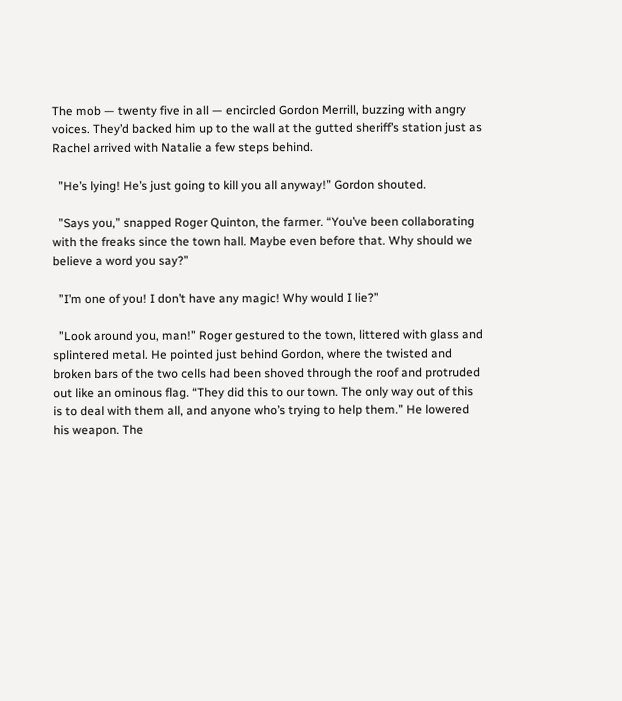The mob — twenty five in all — encircled Gordon Merrill, buzzing with angry voices. They’d backed him up to the wall at the gutted sheriff’s station just as Rachel arrived with Natalie a few steps behind.

  ”He’s lying! He’s just going to kill you all anyway!” Gordon shouted.

  ”Says you,” snapped Roger Quinton, the farmer. “You’ve been collaborating with the freaks since the town hall. Maybe even before that. Why should we believe a word you say?”

  ”I’m one of you! I don’t have any magic! Why would I lie?”

  ”Look around you, man!” Roger gestured to the town, littered with glass and splintered metal. He pointed just behind Gordon, where the twisted and broken bars of the two cells had been shoved through the roof and protruded out like an ominous flag. “They did this to our town. The only way out of this is to deal with them all, and anyone who’s trying to help them.” He lowered his weapon. The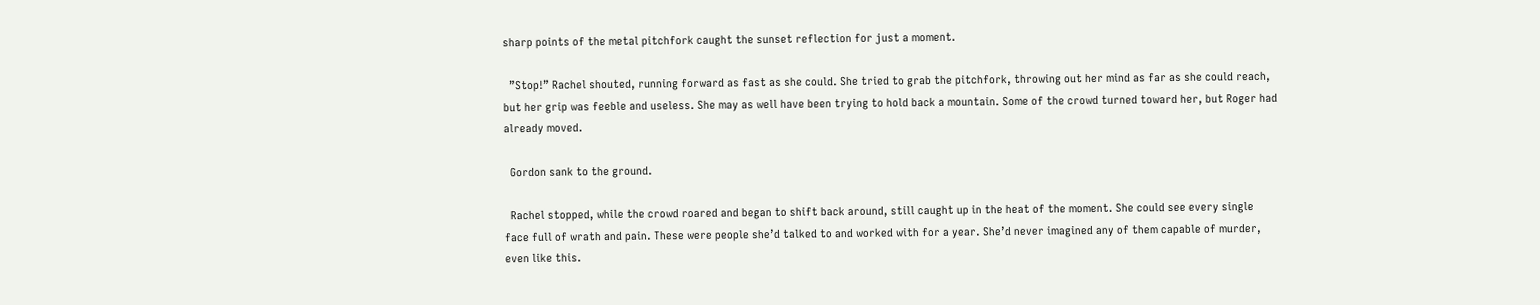sharp points of the metal pitchfork caught the sunset reflection for just a moment.

  ”Stop!” Rachel shouted, running forward as fast as she could. She tried to grab the pitchfork, throwing out her mind as far as she could reach, but her grip was feeble and useless. She may as well have been trying to hold back a mountain. Some of the crowd turned toward her, but Roger had already moved.

  Gordon sank to the ground.

  Rachel stopped, while the crowd roared and began to shift back around, still caught up in the heat of the moment. She could see every single face full of wrath and pain. These were people she’d talked to and worked with for a year. She’d never imagined any of them capable of murder, even like this.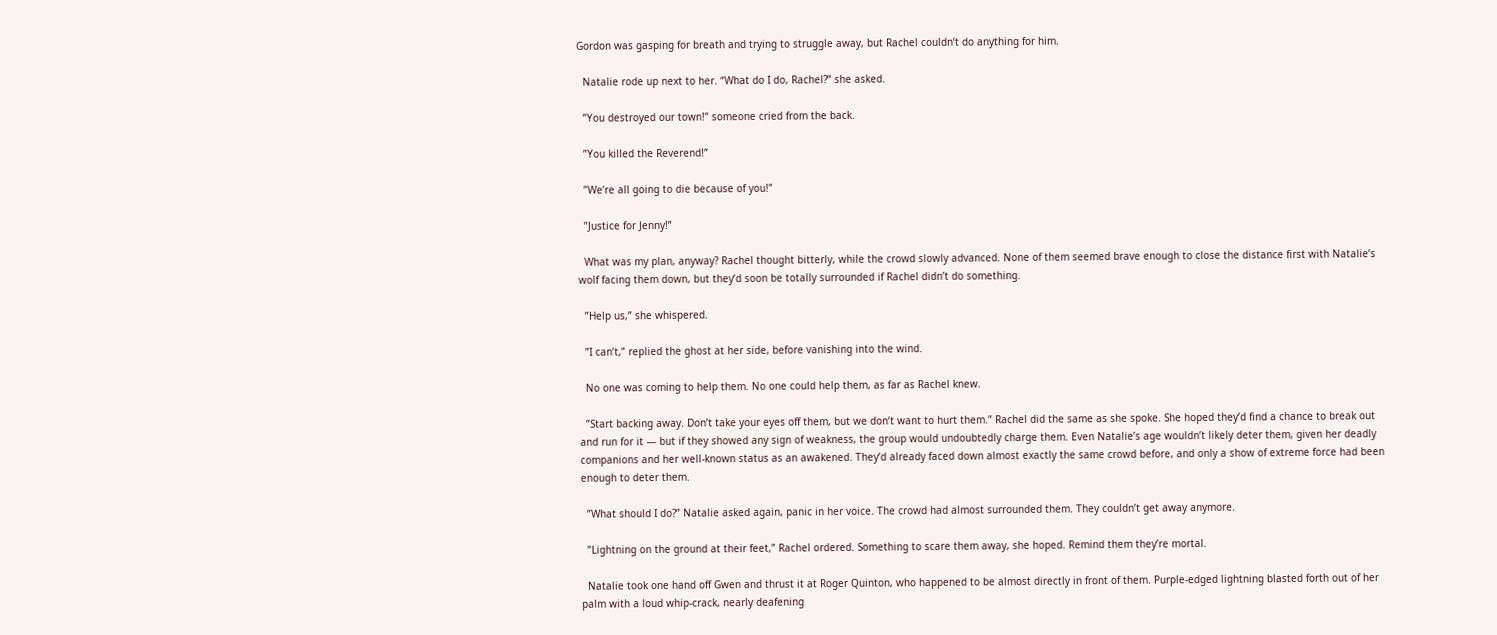Gordon was gasping for breath and trying to struggle away, but Rachel couldn’t do anything for him.

  Natalie rode up next to her. “What do I do, Rachel?” she asked.

  ”You destroyed our town!” someone cried from the back.

  ”You killed the Reverend!”

  ”We’re all going to die because of you!”

  ”Justice for Jenny!”

  What was my plan, anyway? Rachel thought bitterly, while the crowd slowly advanced. None of them seemed brave enough to close the distance first with Natalie’s wolf facing them down, but they’d soon be totally surrounded if Rachel didn’t do something.

  ”Help us,” she whispered.

  ”I can’t,” replied the ghost at her side, before vanishing into the wind.

  No one was coming to help them. No one could help them, as far as Rachel knew.

  ”Start backing away. Don’t take your eyes off them, but we don’t want to hurt them.” Rachel did the same as she spoke. She hoped they’d find a chance to break out and run for it — but if they showed any sign of weakness, the group would undoubtedly charge them. Even Natalie’s age wouldn’t likely deter them, given her deadly companions and her well-known status as an awakened. They’d already faced down almost exactly the same crowd before, and only a show of extreme force had been enough to deter them.

  ”What should I do?” Natalie asked again, panic in her voice. The crowd had almost surrounded them. They couldn’t get away anymore.

  ”Lightning on the ground at their feet,” Rachel ordered. Something to scare them away, she hoped. Remind them they’re mortal.

  Natalie took one hand off Gwen and thrust it at Roger Quinton, who happened to be almost directly in front of them. Purple-edged lightning blasted forth out of her palm with a loud whip-crack, nearly deafening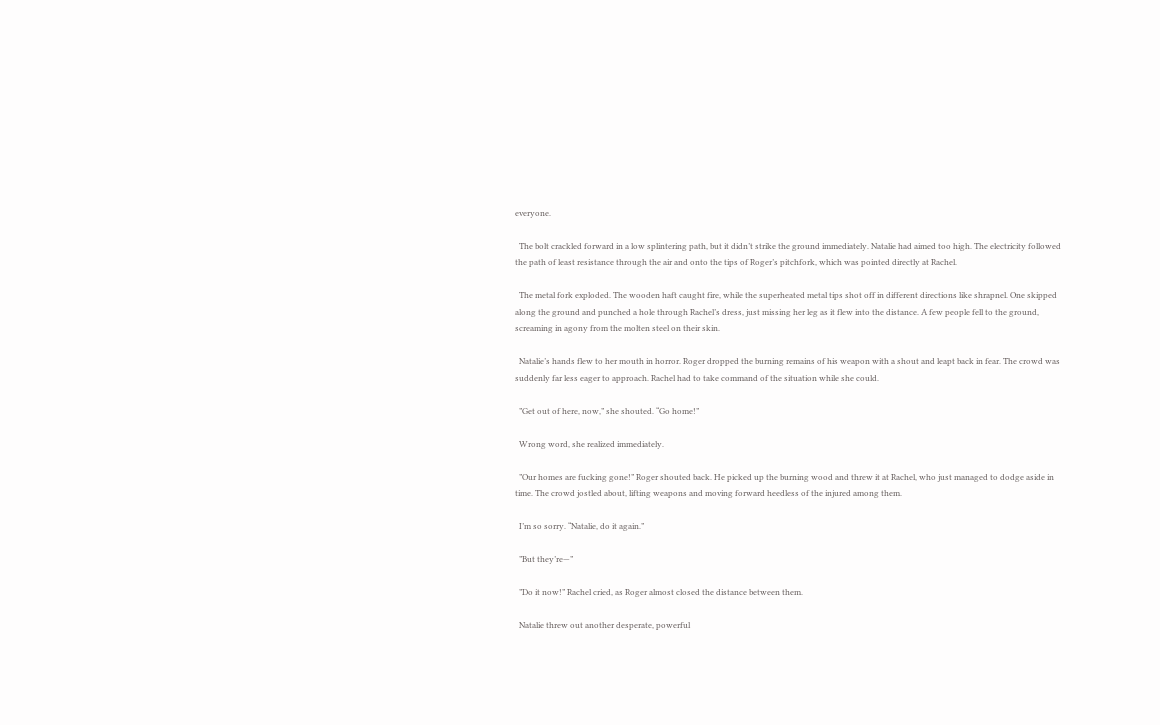everyone.

  The bolt crackled forward in a low splintering path, but it didn’t strike the ground immediately. Natalie had aimed too high. The electricity followed the path of least resistance through the air and onto the tips of Roger’s pitchfork, which was pointed directly at Rachel.

  The metal fork exploded. The wooden haft caught fire, while the superheated metal tips shot off in different directions like shrapnel. One skipped along the ground and punched a hole through Rachel’s dress, just missing her leg as it flew into the distance. A few people fell to the ground, screaming in agony from the molten steel on their skin.

  Natalie’s hands flew to her mouth in horror. Roger dropped the burning remains of his weapon with a shout and leapt back in fear. The crowd was suddenly far less eager to approach. Rachel had to take command of the situation while she could.

  ”Get out of here, now,” she shouted. “Go home!”

  Wrong word, she realized immediately.

  ”Our homes are fucking gone!” Roger shouted back. He picked up the burning wood and threw it at Rachel, who just managed to dodge aside in time. The crowd jostled about, lifting weapons and moving forward heedless of the injured among them.

  I’m so sorry. “Natalie, do it again.”

  ”But they’re—”

  ”Do it now!” Rachel cried, as Roger almost closed the distance between them.

  Natalie threw out another desperate, powerful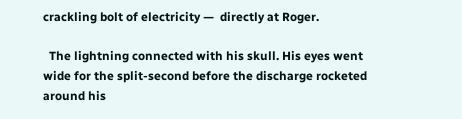crackling bolt of electricity —  directly at Roger.

  The lightning connected with his skull. His eyes went wide for the split-second before the discharge rocketed around his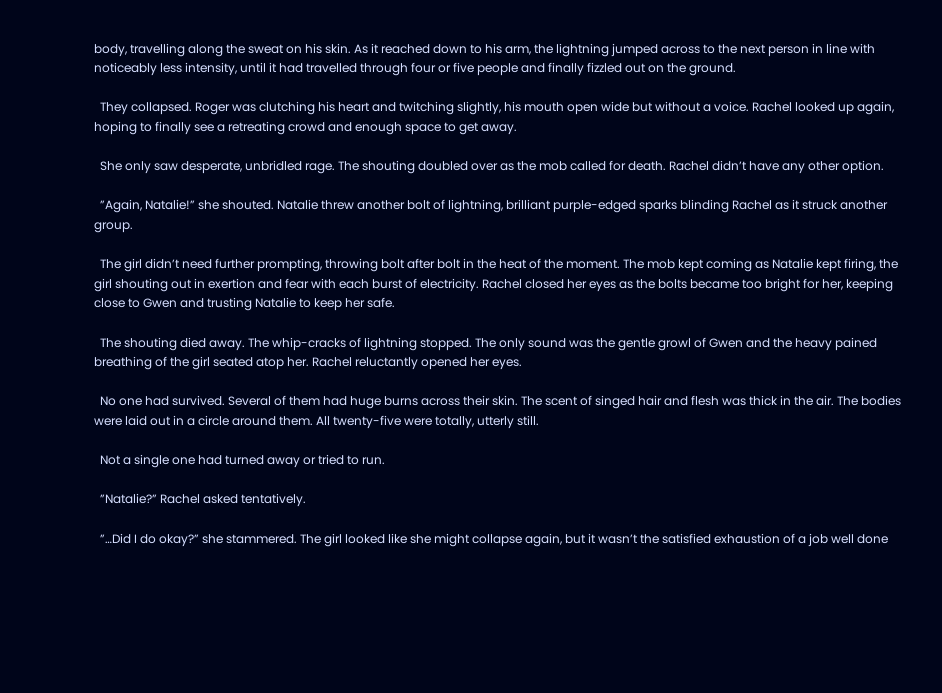body, travelling along the sweat on his skin. As it reached down to his arm, the lightning jumped across to the next person in line with noticeably less intensity, until it had travelled through four or five people and finally fizzled out on the ground.

  They collapsed. Roger was clutching his heart and twitching slightly, his mouth open wide but without a voice. Rachel looked up again, hoping to finally see a retreating crowd and enough space to get away.

  She only saw desperate, unbridled rage. The shouting doubled over as the mob called for death. Rachel didn’t have any other option.

  ”Again, Natalie!” she shouted. Natalie threw another bolt of lightning, brilliant purple-edged sparks blinding Rachel as it struck another group.

  The girl didn’t need further prompting, throwing bolt after bolt in the heat of the moment. The mob kept coming as Natalie kept firing, the girl shouting out in exertion and fear with each burst of electricity. Rachel closed her eyes as the bolts became too bright for her, keeping close to Gwen and trusting Natalie to keep her safe.

  The shouting died away. The whip-cracks of lightning stopped. The only sound was the gentle growl of Gwen and the heavy pained breathing of the girl seated atop her. Rachel reluctantly opened her eyes.

  No one had survived. Several of them had huge burns across their skin. The scent of singed hair and flesh was thick in the air. The bodies were laid out in a circle around them. All twenty-five were totally, utterly still.

  Not a single one had turned away or tried to run.

  ”Natalie?” Rachel asked tentatively.

  ”…Did I do okay?” she stammered. The girl looked like she might collapse again, but it wasn’t the satisfied exhaustion of a job well done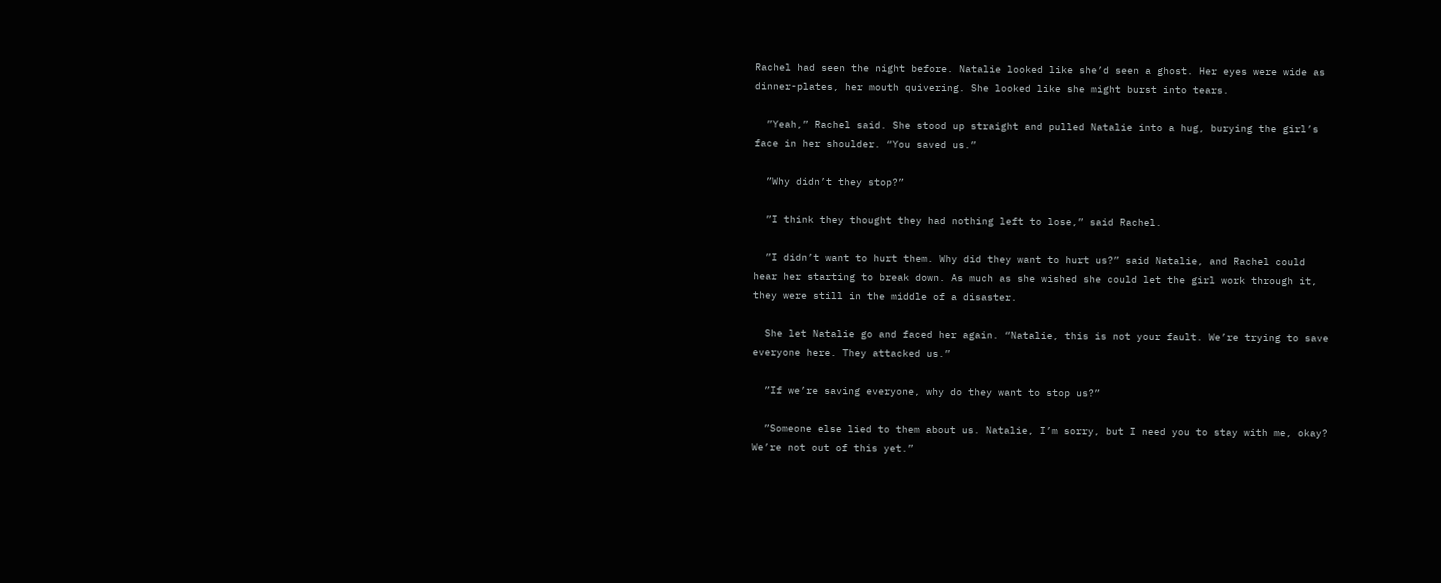Rachel had seen the night before. Natalie looked like she’d seen a ghost. Her eyes were wide as dinner-plates, her mouth quivering. She looked like she might burst into tears.

  ”Yeah,” Rachel said. She stood up straight and pulled Natalie into a hug, burying the girl’s face in her shoulder. “You saved us.”

  ”Why didn’t they stop?”

  ”I think they thought they had nothing left to lose,” said Rachel.

  ”I didn’t want to hurt them. Why did they want to hurt us?” said Natalie, and Rachel could hear her starting to break down. As much as she wished she could let the girl work through it, they were still in the middle of a disaster.

  She let Natalie go and faced her again. “Natalie, this is not your fault. We’re trying to save everyone here. They attacked us.”

  ”If we’re saving everyone, why do they want to stop us?”

  ”Someone else lied to them about us. Natalie, I’m sorry, but I need you to stay with me, okay? We’re not out of this yet.”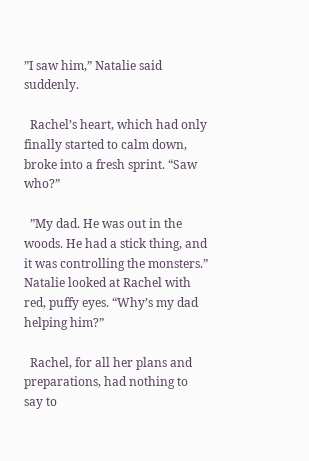”I saw him,” Natalie said suddenly.

  Rachel’s heart, which had only finally started to calm down, broke into a fresh sprint. “Saw who?”

  ”My dad. He was out in the woods. He had a stick thing, and it was controlling the monsters.” Natalie looked at Rachel with red, puffy eyes. “Why’s my dad helping him?”

  Rachel, for all her plans and preparations, had nothing to say to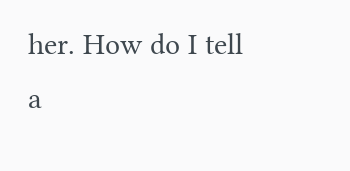her. How do I tell a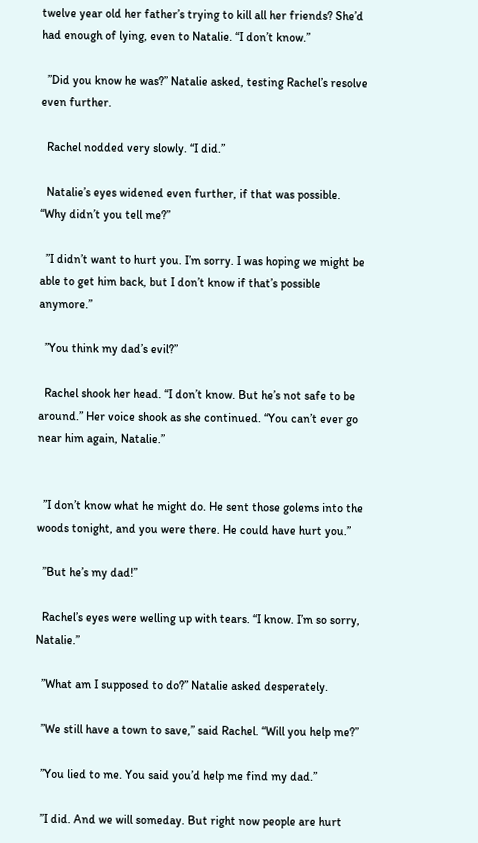twelve year old her father’s trying to kill all her friends? She’d had enough of lying, even to Natalie. “I don’t know.”

  ”Did you know he was?” Natalie asked, testing Rachel’s resolve even further.

  Rachel nodded very slowly. “I did.”

  Natalie’s eyes widened even further, if that was possible. “Why didn’t you tell me?”

  ”I didn’t want to hurt you. I’m sorry. I was hoping we might be able to get him back, but I don’t know if that’s possible anymore.”

  ”You think my dad’s evil?”

  Rachel shook her head. “I don’t know. But he’s not safe to be around.” Her voice shook as she continued. “You can’t ever go near him again, Natalie.”


  ”I don’t know what he might do. He sent those golems into the woods tonight, and you were there. He could have hurt you.”

  ”But he’s my dad!”

  Rachel’s eyes were welling up with tears. “I know. I’m so sorry, Natalie.”

  ”What am I supposed to do?” Natalie asked desperately.

  ”We still have a town to save,” said Rachel. “Will you help me?”

  ”You lied to me. You said you’d help me find my dad.”

  ”I did. And we will someday. But right now people are hurt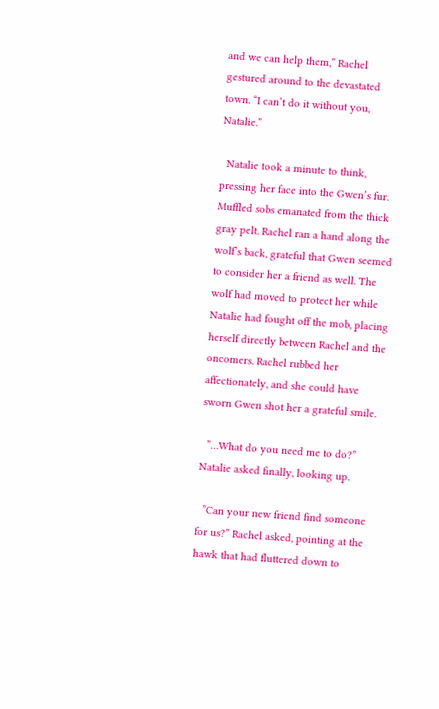and we can help them,” Rachel gestured around to the devastated town. “I can’t do it without you, Natalie.”

  Natalie took a minute to think, pressing her face into the Gwen’s fur. Muffled sobs emanated from the thick gray pelt. Rachel ran a hand along the wolf’s back, grateful that Gwen seemed to consider her a friend as well. The wolf had moved to protect her while Natalie had fought off the mob, placing herself directly between Rachel and the oncomers. Rachel rubbed her affectionately, and she could have sworn Gwen shot her a grateful smile.

  ”…What do you need me to do?” Natalie asked finally, looking up.

  ”Can your new friend find someone for us?” Rachel asked, pointing at the hawk that had fluttered down to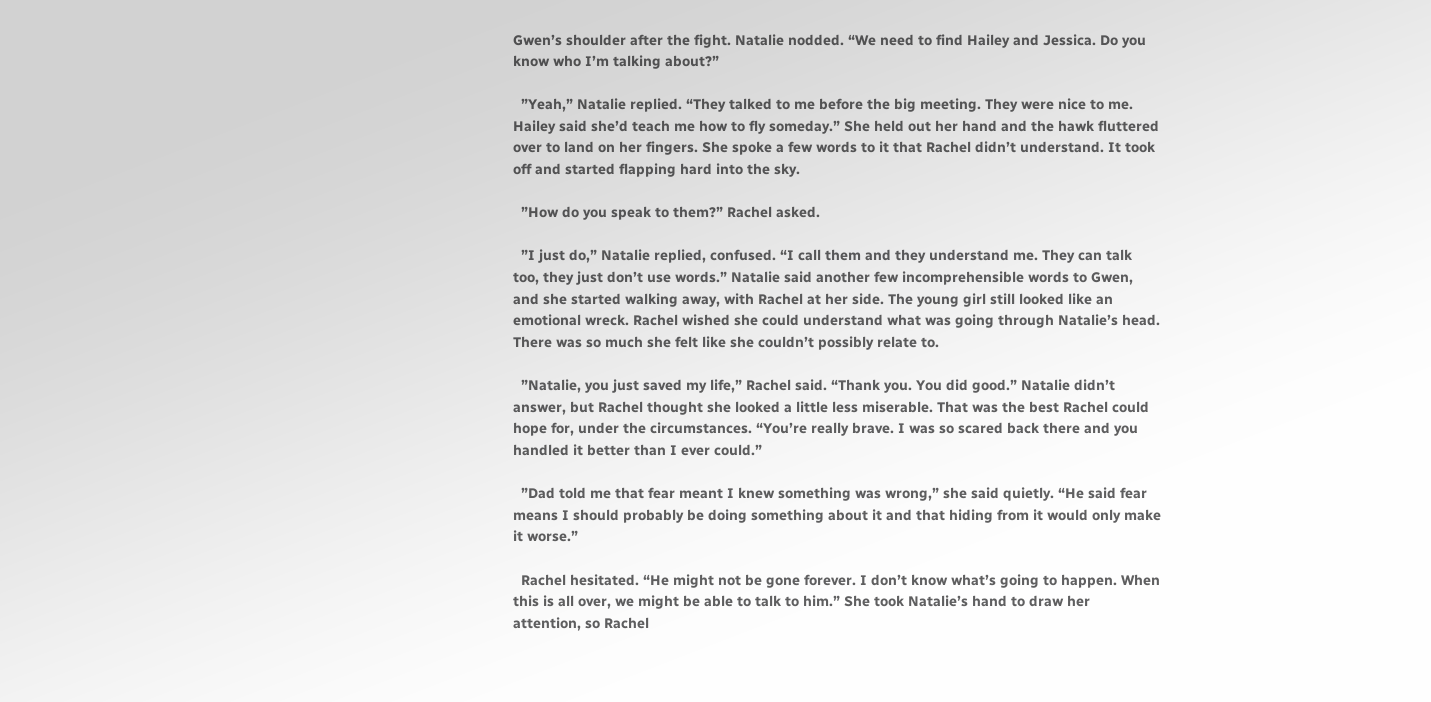Gwen’s shoulder after the fight. Natalie nodded. “We need to find Hailey and Jessica. Do you know who I’m talking about?”

  ”Yeah,” Natalie replied. “They talked to me before the big meeting. They were nice to me. Hailey said she’d teach me how to fly someday.” She held out her hand and the hawk fluttered over to land on her fingers. She spoke a few words to it that Rachel didn’t understand. It took off and started flapping hard into the sky.

  ”How do you speak to them?” Rachel asked.

  ”I just do,” Natalie replied, confused. “I call them and they understand me. They can talk too, they just don’t use words.” Natalie said another few incomprehensible words to Gwen, and she started walking away, with Rachel at her side. The young girl still looked like an emotional wreck. Rachel wished she could understand what was going through Natalie’s head. There was so much she felt like she couldn’t possibly relate to.

  ”Natalie, you just saved my life,” Rachel said. “Thank you. You did good.” Natalie didn’t answer, but Rachel thought she looked a little less miserable. That was the best Rachel could hope for, under the circumstances. “You’re really brave. I was so scared back there and you handled it better than I ever could.”

  ”Dad told me that fear meant I knew something was wrong,” she said quietly. “He said fear means I should probably be doing something about it and that hiding from it would only make it worse.”

  Rachel hesitated. “He might not be gone forever. I don’t know what’s going to happen. When this is all over, we might be able to talk to him.” She took Natalie’s hand to draw her attention, so Rachel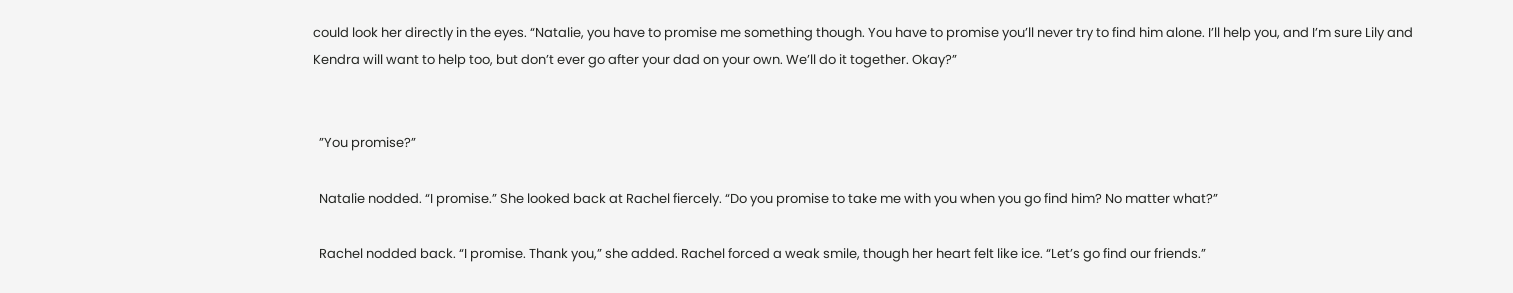could look her directly in the eyes. “Natalie, you have to promise me something though. You have to promise you’ll never try to find him alone. I’ll help you, and I’m sure Lily and Kendra will want to help too, but don’t ever go after your dad on your own. We’ll do it together. Okay?”


  ”You promise?”

  Natalie nodded. “I promise.” She looked back at Rachel fiercely. “Do you promise to take me with you when you go find him? No matter what?”

  Rachel nodded back. “I promise. Thank you,” she added. Rachel forced a weak smile, though her heart felt like ice. “Let’s go find our friends.”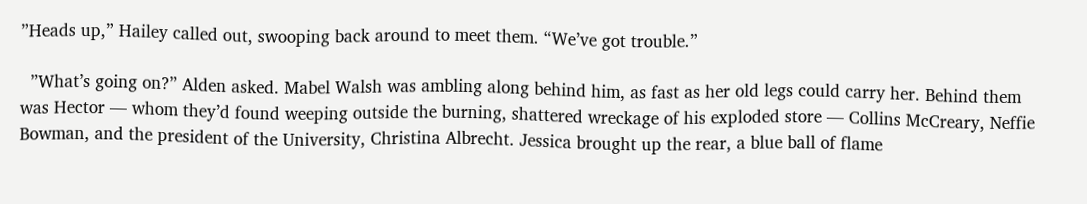”Heads up,” Hailey called out, swooping back around to meet them. “We’ve got trouble.”

  ”What’s going on?” Alden asked. Mabel Walsh was ambling along behind him, as fast as her old legs could carry her. Behind them was Hector — whom they’d found weeping outside the burning, shattered wreckage of his exploded store — Collins McCreary, Neffie Bowman, and the president of the University, Christina Albrecht. Jessica brought up the rear, a blue ball of flame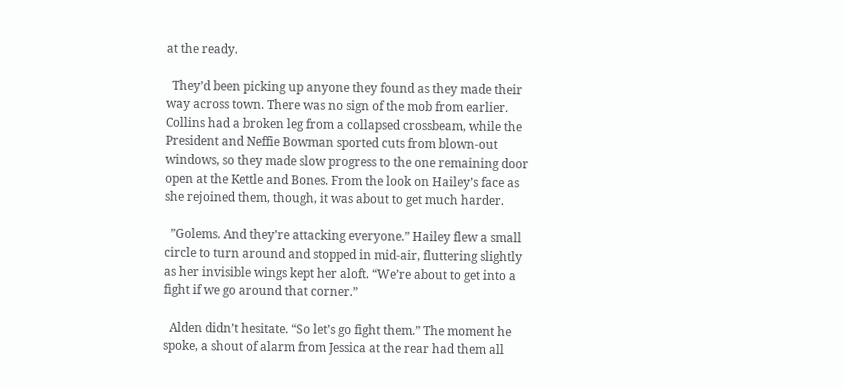at the ready.

  They’d been picking up anyone they found as they made their way across town. There was no sign of the mob from earlier. Collins had a broken leg from a collapsed crossbeam, while the President and Neffie Bowman sported cuts from blown-out windows, so they made slow progress to the one remaining door open at the Kettle and Bones. From the look on Hailey’s face as she rejoined them, though, it was about to get much harder.

  ”Golems. And they’re attacking everyone.” Hailey flew a small circle to turn around and stopped in mid-air, fluttering slightly as her invisible wings kept her aloft. “We’re about to get into a fight if we go around that corner.”

  Alden didn’t hesitate. “So let’s go fight them.” The moment he spoke, a shout of alarm from Jessica at the rear had them all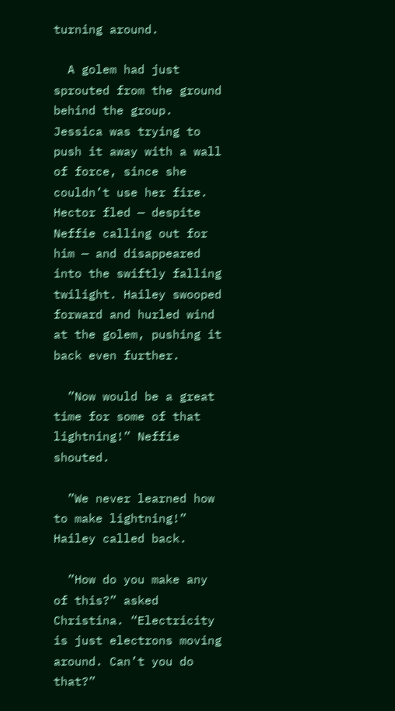turning around.

  A golem had just sprouted from the ground behind the group. Jessica was trying to push it away with a wall of force, since she couldn’t use her fire. Hector fled — despite Neffie calling out for him — and disappeared into the swiftly falling twilight. Hailey swooped forward and hurled wind at the golem, pushing it back even further.

  ”Now would be a great time for some of that lightning!” Neffie shouted.

  ”We never learned how to make lightning!” Hailey called back.

  ”How do you make any of this?” asked Christina. “Electricity is just electrons moving around. Can’t you do that?”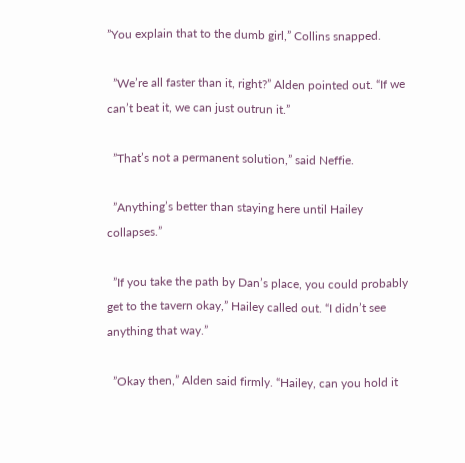”You explain that to the dumb girl,” Collins snapped.

  ”We’re all faster than it, right?” Alden pointed out. “If we can’t beat it, we can just outrun it.”

  ”That’s not a permanent solution,” said Neffie.

  ”Anything’s better than staying here until Hailey collapses.”

  ”If you take the path by Dan’s place, you could probably get to the tavern okay,” Hailey called out. “I didn’t see anything that way.”

  ”Okay then,” Alden said firmly. “Hailey, can you hold it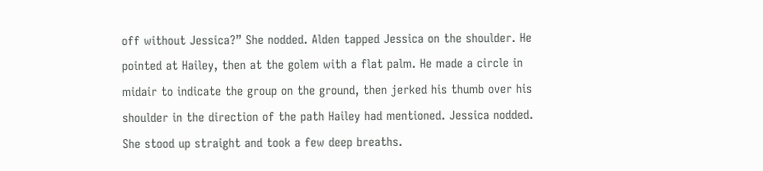off without Jessica?” She nodded. Alden tapped Jessica on the shoulder. He pointed at Hailey, then at the golem with a flat palm. He made a circle in midair to indicate the group on the ground, then jerked his thumb over his shoulder in the direction of the path Hailey had mentioned. Jessica nodded. She stood up straight and took a few deep breaths.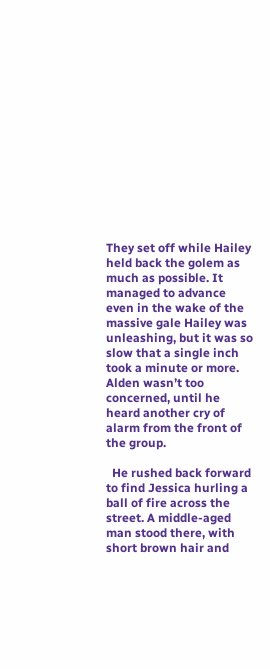They set off while Hailey held back the golem as much as possible. It managed to advance even in the wake of the massive gale Hailey was unleashing, but it was so slow that a single inch took a minute or more. Alden wasn’t too concerned, until he heard another cry of alarm from the front of the group.

  He rushed back forward to find Jessica hurling a ball of fire across the street. A middle-aged man stood there, with short brown hair and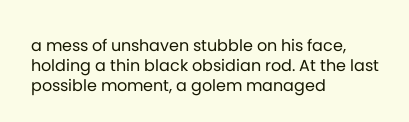a mess of unshaven stubble on his face, holding a thin black obsidian rod. At the last possible moment, a golem managed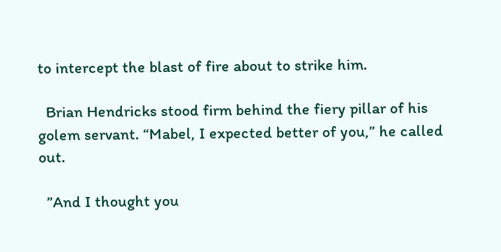to intercept the blast of fire about to strike him.

  Brian Hendricks stood firm behind the fiery pillar of his golem servant. “Mabel, I expected better of you,” he called out.

  ”And I thought you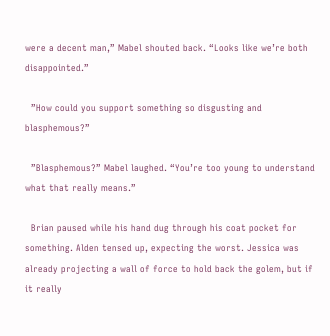were a decent man,” Mabel shouted back. “Looks like we’re both disappointed.”

  ”How could you support something so disgusting and blasphemous?”

  ”Blasphemous?” Mabel laughed. “You’re too young to understand what that really means.”

  Brian paused while his hand dug through his coat pocket for something. Alden tensed up, expecting the worst. Jessica was already projecting a wall of force to hold back the golem, but if it really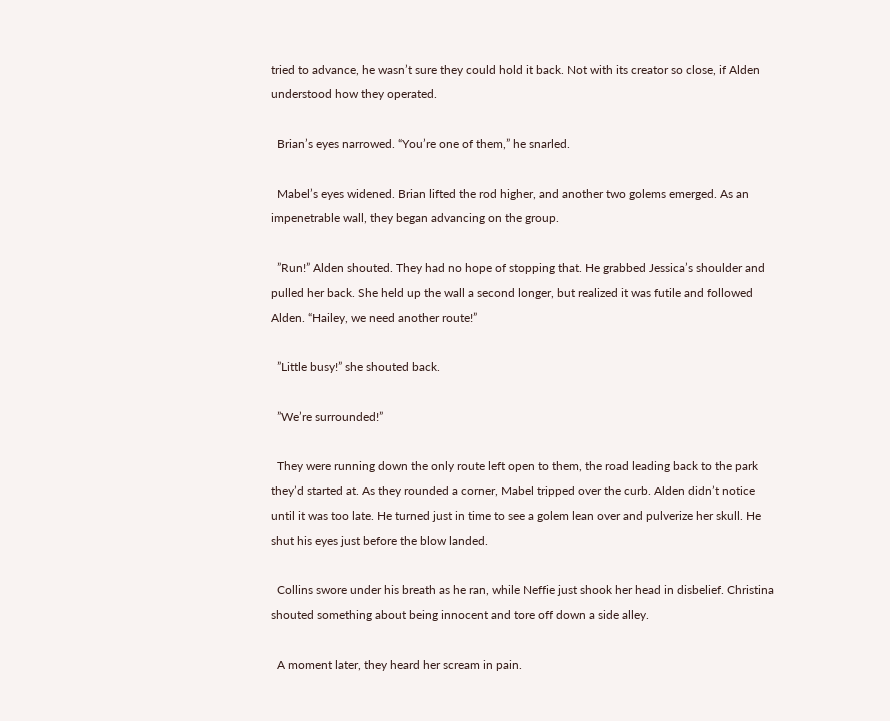tried to advance, he wasn’t sure they could hold it back. Not with its creator so close, if Alden understood how they operated.

  Brian’s eyes narrowed. “You’re one of them,” he snarled.

  Mabel’s eyes widened. Brian lifted the rod higher, and another two golems emerged. As an impenetrable wall, they began advancing on the group.

  ”Run!” Alden shouted. They had no hope of stopping that. He grabbed Jessica’s shoulder and pulled her back. She held up the wall a second longer, but realized it was futile and followed Alden. “Hailey, we need another route!”

  ”Little busy!” she shouted back.

  ”We’re surrounded!”

  They were running down the only route left open to them, the road leading back to the park they’d started at. As they rounded a corner, Mabel tripped over the curb. Alden didn’t notice until it was too late. He turned just in time to see a golem lean over and pulverize her skull. He shut his eyes just before the blow landed.

  Collins swore under his breath as he ran, while Neffie just shook her head in disbelief. Christina shouted something about being innocent and tore off down a side alley.

  A moment later, they heard her scream in pain.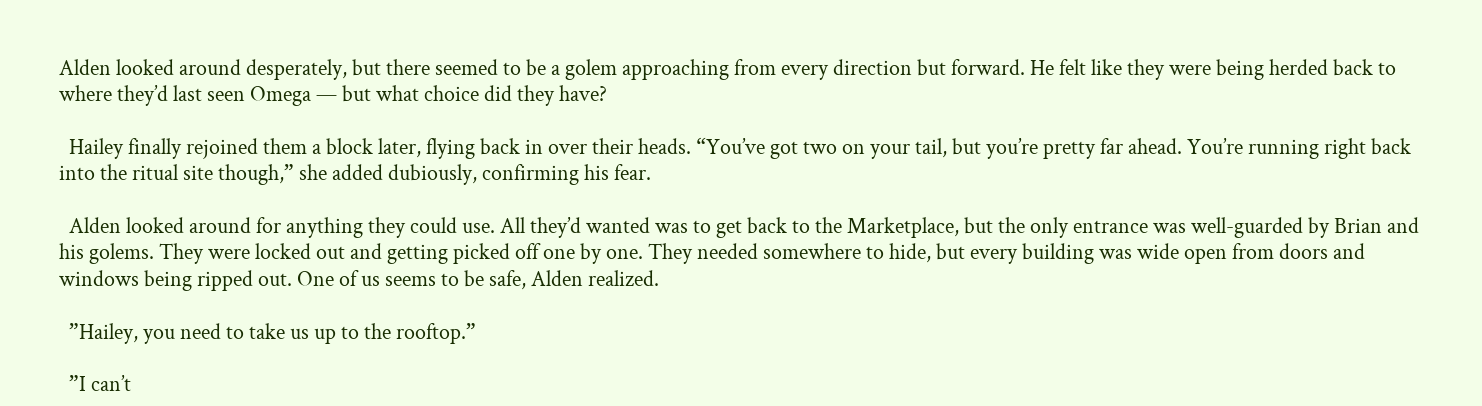Alden looked around desperately, but there seemed to be a golem approaching from every direction but forward. He felt like they were being herded back to where they’d last seen Omega — but what choice did they have?

  Hailey finally rejoined them a block later, flying back in over their heads. “You’ve got two on your tail, but you’re pretty far ahead. You’re running right back into the ritual site though,” she added dubiously, confirming his fear.

  Alden looked around for anything they could use. All they’d wanted was to get back to the Marketplace, but the only entrance was well-guarded by Brian and his golems. They were locked out and getting picked off one by one. They needed somewhere to hide, but every building was wide open from doors and windows being ripped out. One of us seems to be safe, Alden realized.

  ”Hailey, you need to take us up to the rooftop.”

  ”I can’t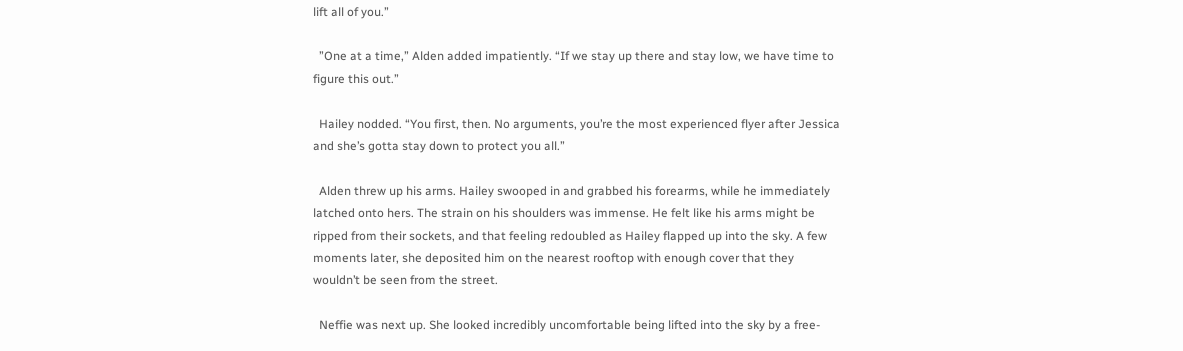lift all of you.”

  ”One at a time,” Alden added impatiently. “If we stay up there and stay low, we have time to figure this out.”

  Hailey nodded. “You first, then. No arguments, you’re the most experienced flyer after Jessica and she’s gotta stay down to protect you all.”

  Alden threw up his arms. Hailey swooped in and grabbed his forearms, while he immediately latched onto hers. The strain on his shoulders was immense. He felt like his arms might be ripped from their sockets, and that feeling redoubled as Hailey flapped up into the sky. A few moments later, she deposited him on the nearest rooftop with enough cover that they wouldn’t be seen from the street.

  Neffie was next up. She looked incredibly uncomfortable being lifted into the sky by a free-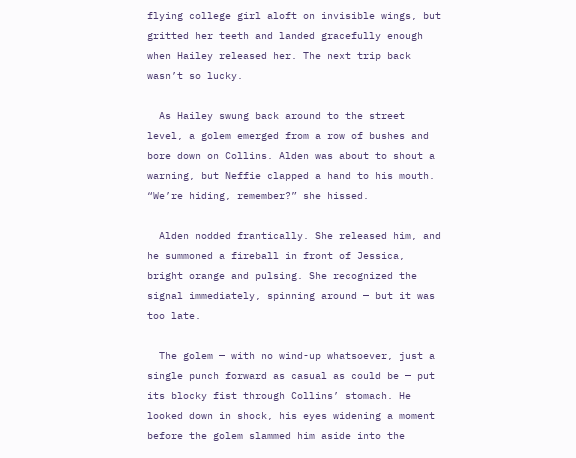flying college girl aloft on invisible wings, but gritted her teeth and landed gracefully enough when Hailey released her. The next trip back wasn’t so lucky.

  As Hailey swung back around to the street level, a golem emerged from a row of bushes and bore down on Collins. Alden was about to shout a warning, but Neffie clapped a hand to his mouth. “We’re hiding, remember?” she hissed.

  Alden nodded frantically. She released him, and he summoned a fireball in front of Jessica, bright orange and pulsing. She recognized the signal immediately, spinning around — but it was too late.

  The golem — with no wind-up whatsoever, just a single punch forward as casual as could be — put its blocky fist through Collins’ stomach. He looked down in shock, his eyes widening a moment before the golem slammed him aside into the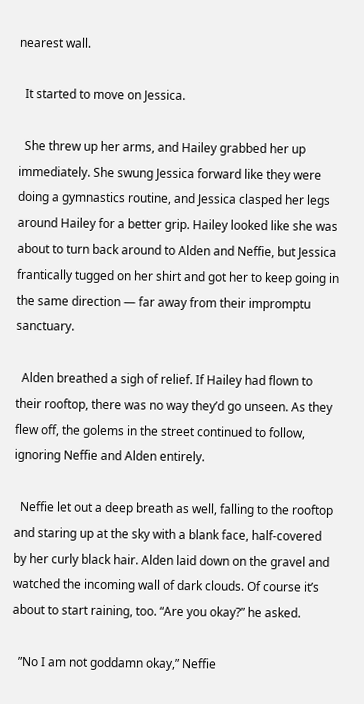nearest wall.

  It started to move on Jessica.

  She threw up her arms, and Hailey grabbed her up immediately. She swung Jessica forward like they were doing a gymnastics routine, and Jessica clasped her legs around Hailey for a better grip. Hailey looked like she was about to turn back around to Alden and Neffie, but Jessica frantically tugged on her shirt and got her to keep going in the same direction — far away from their impromptu sanctuary.

  Alden breathed a sigh of relief. If Hailey had flown to their rooftop, there was no way they’d go unseen. As they flew off, the golems in the street continued to follow, ignoring Neffie and Alden entirely.

  Neffie let out a deep breath as well, falling to the rooftop and staring up at the sky with a blank face, half-covered by her curly black hair. Alden laid down on the gravel and watched the incoming wall of dark clouds. Of course it’s about to start raining, too. “Are you okay?” he asked.

  ”No I am not goddamn okay,” Neffie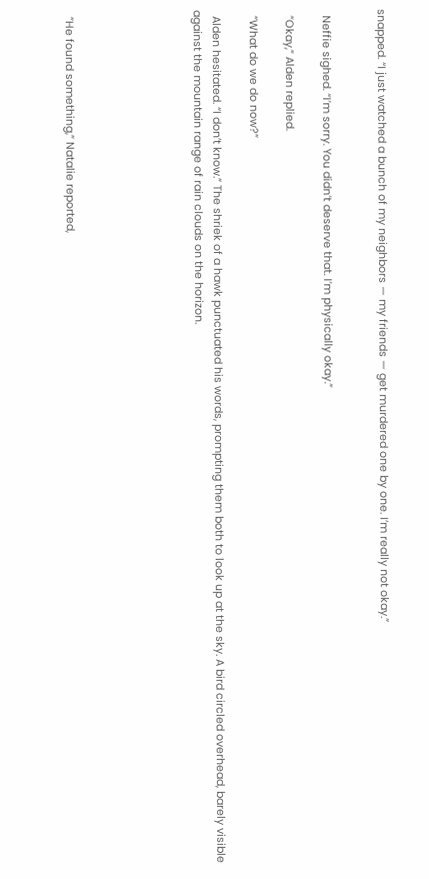snapped. “I just watched a bunch of my neighbors — my friends — get murdered one by one. I’m really not okay.”


  Neffie sighed. “I’m sorry. You didn’t deserve that. I’m physically okay.”

  ”Okay,” Alden replied.

  ”What do we do now?”

  Alden hesitated. “I don’t know.” The shriek of a hawk punctuated his words, prompting them both to look up at the sky. A bird circled overhead, barely visible against the mountain range of rain clouds on the horizon.






  ”He found something,” Natalie reported,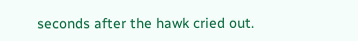seconds after the hawk cried out.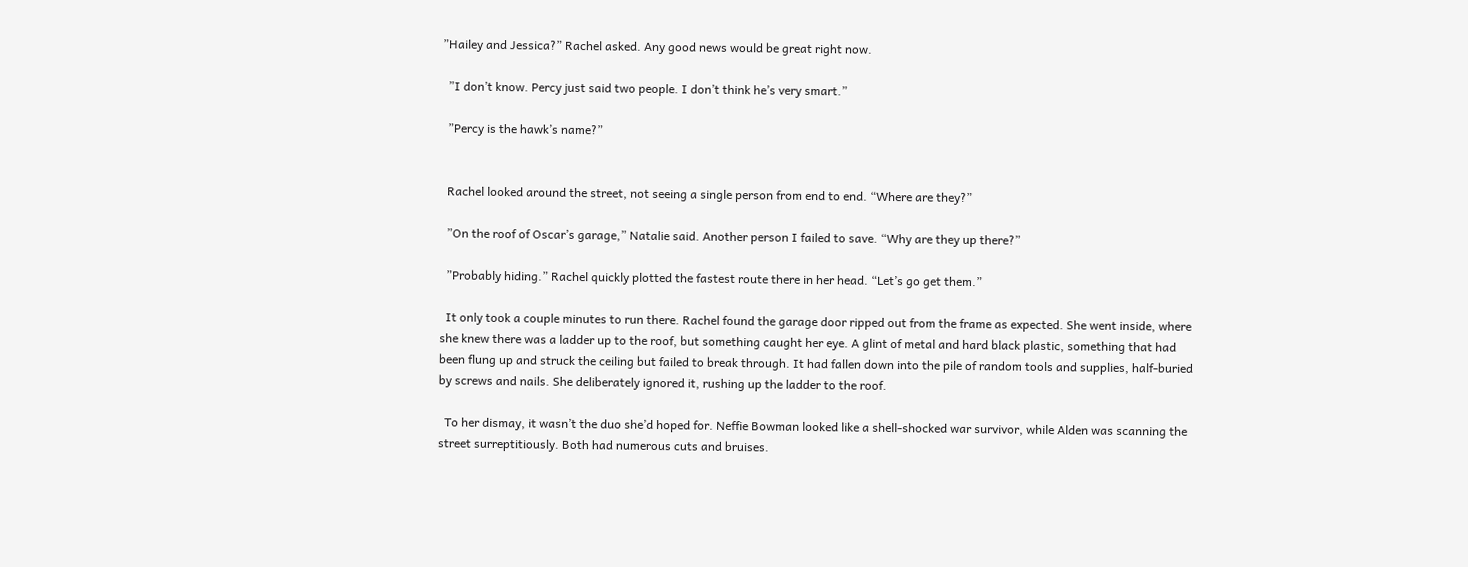”Hailey and Jessica?” Rachel asked. Any good news would be great right now.

  ”I don’t know. Percy just said two people. I don’t think he’s very smart.”

  ”Percy is the hawk’s name?”


  Rachel looked around the street, not seeing a single person from end to end. “Where are they?”

  ”On the roof of Oscar’s garage,” Natalie said. Another person I failed to save. “Why are they up there?”

  ”Probably hiding.” Rachel quickly plotted the fastest route there in her head. “Let’s go get them.”

  It only took a couple minutes to run there. Rachel found the garage door ripped out from the frame as expected. She went inside, where she knew there was a ladder up to the roof, but something caught her eye. A glint of metal and hard black plastic, something that had been flung up and struck the ceiling but failed to break through. It had fallen down into the pile of random tools and supplies, half-buried by screws and nails. She deliberately ignored it, rushing up the ladder to the roof.

  To her dismay, it wasn’t the duo she’d hoped for. Neffie Bowman looked like a shell-shocked war survivor, while Alden was scanning the street surreptitiously. Both had numerous cuts and bruises.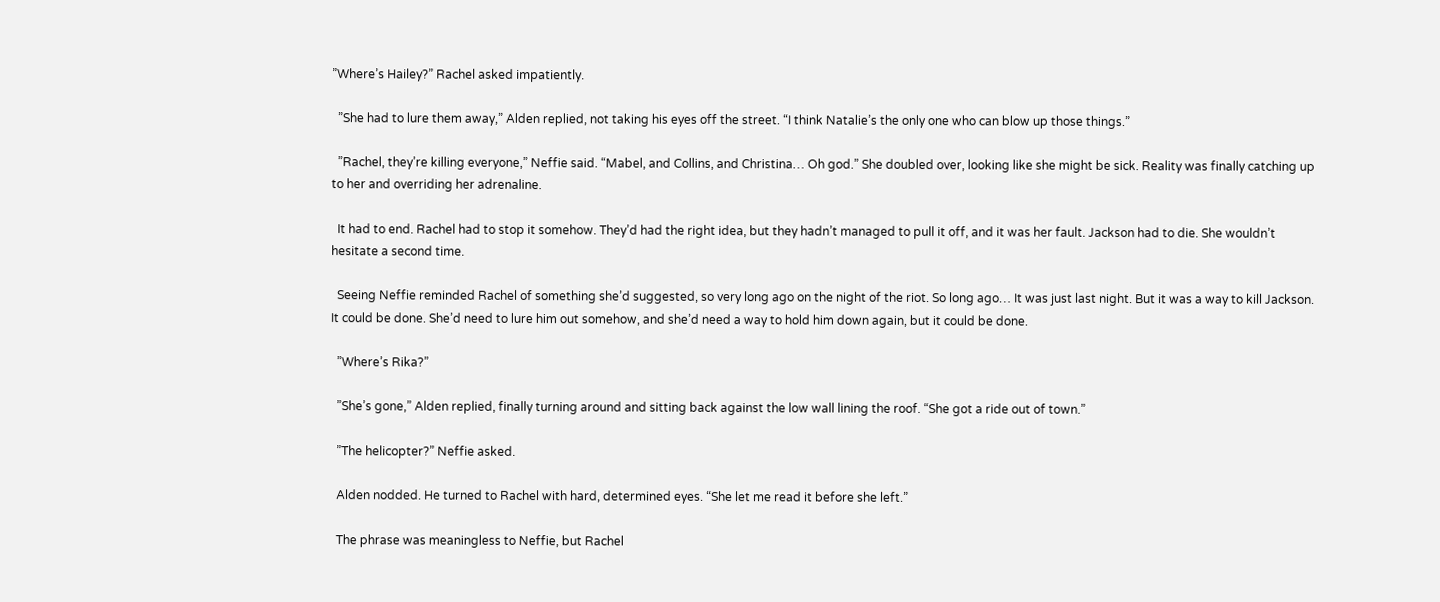”Where’s Hailey?” Rachel asked impatiently.

  ”She had to lure them away,” Alden replied, not taking his eyes off the street. “I think Natalie’s the only one who can blow up those things.”

  ”Rachel, they’re killing everyone,” Neffie said. “Mabel, and Collins, and Christina… Oh god.” She doubled over, looking like she might be sick. Reality was finally catching up to her and overriding her adrenaline.

  It had to end. Rachel had to stop it somehow. They’d had the right idea, but they hadn’t managed to pull it off, and it was her fault. Jackson had to die. She wouldn’t hesitate a second time.

  Seeing Neffie reminded Rachel of something she’d suggested, so very long ago on the night of the riot. So long ago… It was just last night. But it was a way to kill Jackson. It could be done. She’d need to lure him out somehow, and she’d need a way to hold him down again, but it could be done.

  ”Where’s Rika?”

  ”She’s gone,” Alden replied, finally turning around and sitting back against the low wall lining the roof. “She got a ride out of town.”

  ”The helicopter?” Neffie asked.

  Alden nodded. He turned to Rachel with hard, determined eyes. “She let me read it before she left.”

  The phrase was meaningless to Neffie, but Rachel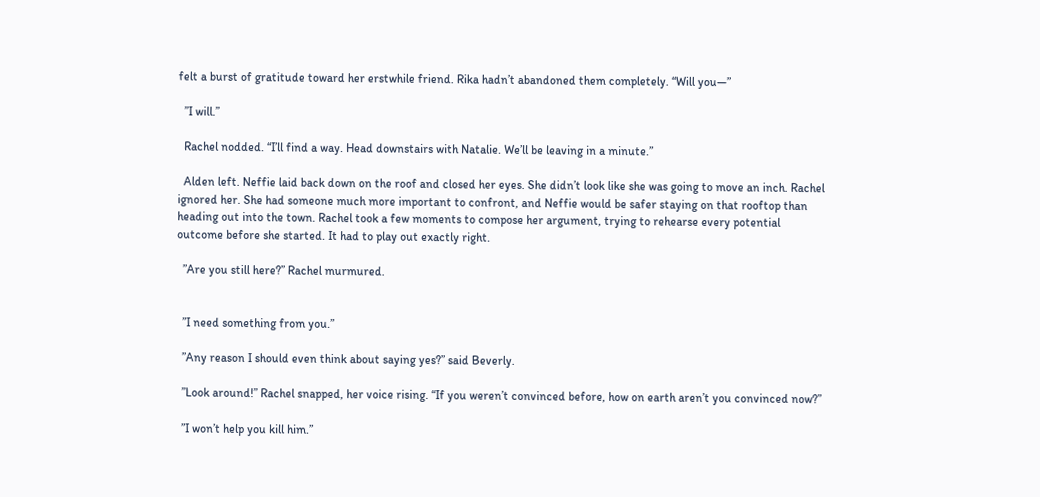felt a burst of gratitude toward her erstwhile friend. Rika hadn’t abandoned them completely. “Will you—”

  ”I will.”

  Rachel nodded. “I’ll find a way. Head downstairs with Natalie. We’ll be leaving in a minute.”

  Alden left. Neffie laid back down on the roof and closed her eyes. She didn’t look like she was going to move an inch. Rachel ignored her. She had someone much more important to confront, and Neffie would be safer staying on that rooftop than heading out into the town. Rachel took a few moments to compose her argument, trying to rehearse every potential outcome before she started. It had to play out exactly right.

  ”Are you still here?” Rachel murmured.


  ”I need something from you.”

  ”Any reason I should even think about saying yes?” said Beverly.

  ”Look around!” Rachel snapped, her voice rising. “If you weren’t convinced before, how on earth aren’t you convinced now?”

  ”I won’t help you kill him.”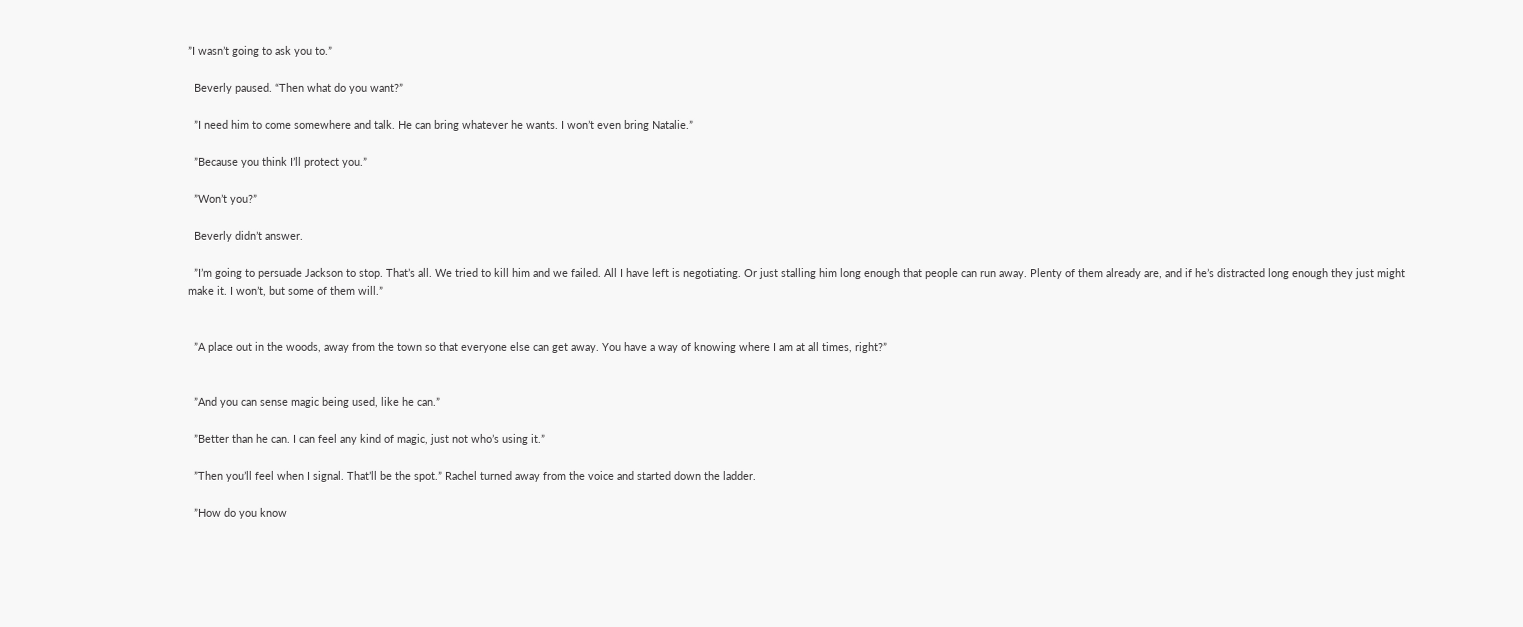”I wasn’t going to ask you to.”

  Beverly paused. “Then what do you want?”

  ”I need him to come somewhere and talk. He can bring whatever he wants. I won’t even bring Natalie.”

  ”Because you think I’ll protect you.”

  ”Won’t you?”

  Beverly didn’t answer.

  ”I’m going to persuade Jackson to stop. That’s all. We tried to kill him and we failed. All I have left is negotiating. Or just stalling him long enough that people can run away. Plenty of them already are, and if he’s distracted long enough they just might make it. I won’t, but some of them will.”


  ”A place out in the woods, away from the town so that everyone else can get away. You have a way of knowing where I am at all times, right?”


  ”And you can sense magic being used, like he can.”

  ”Better than he can. I can feel any kind of magic, just not who’s using it.”

  ”Then you’ll feel when I signal. That’ll be the spot.” Rachel turned away from the voice and started down the ladder.

  ”How do you know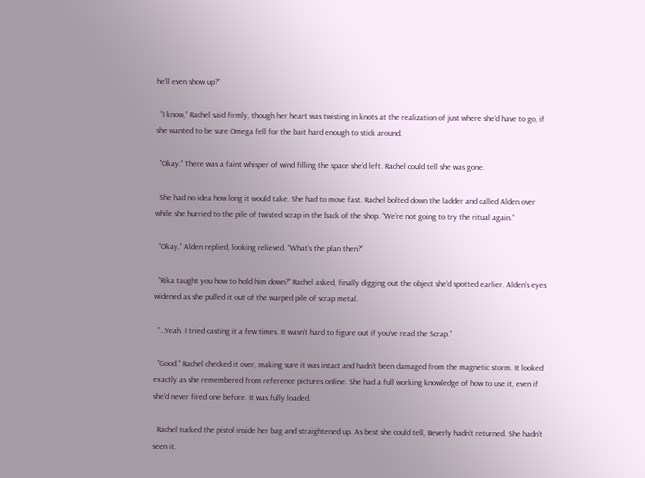he’ll even show up?”

  ”I know,” Rachel said firmly, though her heart was twisting in knots at the realization of just where she’d have to go, if she wanted to be sure Omega fell for the bait hard enough to stick around.

  ”Okay.” There was a faint whisper of wind filling the space she’d left. Rachel could tell she was gone.

  She had no idea how long it would take. She had to move fast. Rachel bolted down the ladder and called Alden over while she hurried to the pile of twisted scrap in the back of the shop. “We’re not going to try the ritual again.”

  ”Okay,” Alden replied, looking relieved. “What’s the plan then?”

  ”Rika taught you how to hold him down?” Rachel asked, finally digging out the object she’d spotted earlier. Alden’s eyes widened as she pulled it out of the warped pile of scrap metal.

  ”…Yeah. I tried casting it a few times. It wasn’t hard to figure out if you’ve read the Scrap.”

  ”Good.” Rachel checked it over, making sure it was intact and hadn’t been damaged from the magnetic storm. It looked exactly as she remembered from reference pictures online. She had a full working knowledge of how to use it, even if she’d never fired one before. It was fully loaded.

  Rachel tucked the pistol inside her bag and straightened up. As best she could tell, Beverly hadn’t returned. She hadn’t seen it.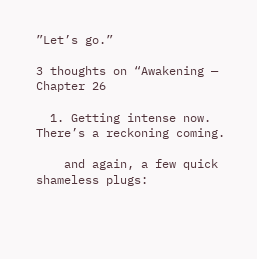”Let’s go.”

3 thoughts on “Awakening — Chapter 26

  1. Getting intense now. There’s a reckoning coming.

    and again, a few quick shameless plugs: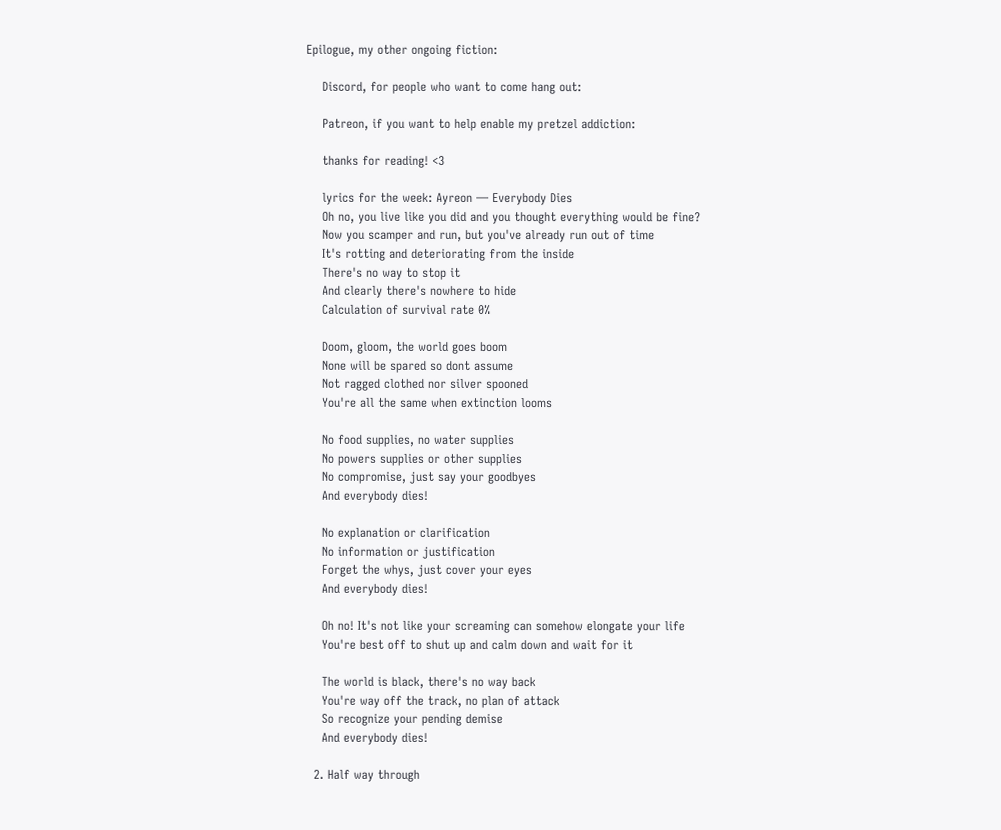Epilogue, my other ongoing fiction:

    Discord, for people who want to come hang out:

    Patreon, if you want to help enable my pretzel addiction:

    thanks for reading! <3

    lyrics for the week: Ayreon — Everybody Dies
    Oh no, you live like you did and you thought everything would be fine?
    Now you scamper and run, but you've already run out of time
    It's rotting and deteriorating from the inside
    There's no way to stop it
    And clearly there's nowhere to hide
    Calculation of survival rate 0%

    Doom, gloom, the world goes boom
    None will be spared so dont assume
    Not ragged clothed nor silver spooned
    You're all the same when extinction looms

    No food supplies, no water supplies
    No powers supplies or other supplies
    No compromise, just say your goodbyes
    And everybody dies!

    No explanation or clarification
    No information or justification
    Forget the whys, just cover your eyes
    And everybody dies!

    Oh no! It's not like your screaming can somehow elongate your life
    You're best off to shut up and calm down and wait for it

    The world is black, there's no way back
    You're way off the track, no plan of attack
    So recognize your pending demise
    And everybody dies!

  2. Half way through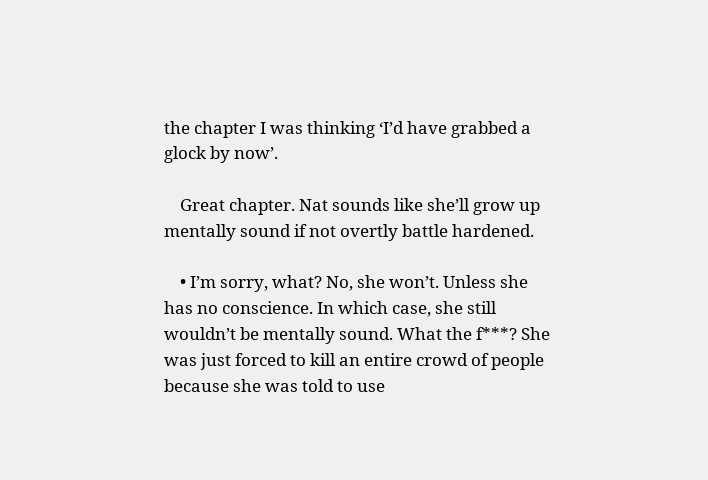the chapter I was thinking ‘I’d have grabbed a glock by now’.

    Great chapter. Nat sounds like she’ll grow up mentally sound if not overtly battle hardened.

    • I’m sorry, what? No, she won’t. Unless she has no conscience. In which case, she still wouldn’t be mentally sound. What the f***? She was just forced to kill an entire crowd of people because she was told to use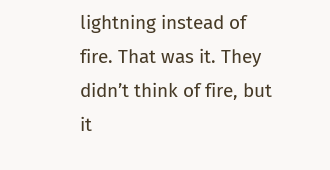lightning instead of fire. That was it. They didn’t think of fire, but it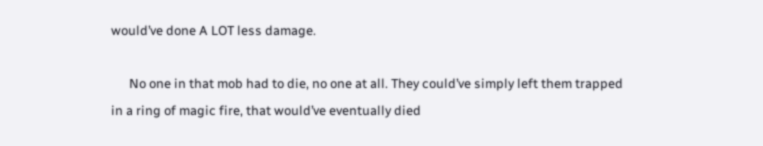would’ve done A LOT less damage.

      No one in that mob had to die, no one at all. They could’ve simply left them trapped in a ring of magic fire, that would’ve eventually died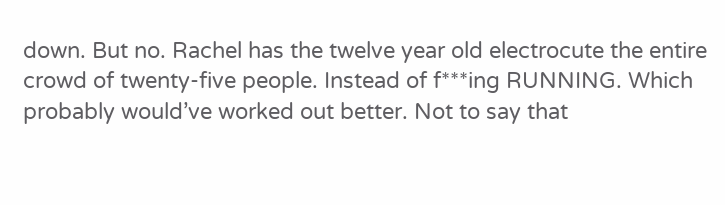down. But no. Rachel has the twelve year old electrocute the entire crowd of twenty-five people. Instead of f***ing RUNNING. Which probably would’ve worked out better. Not to say that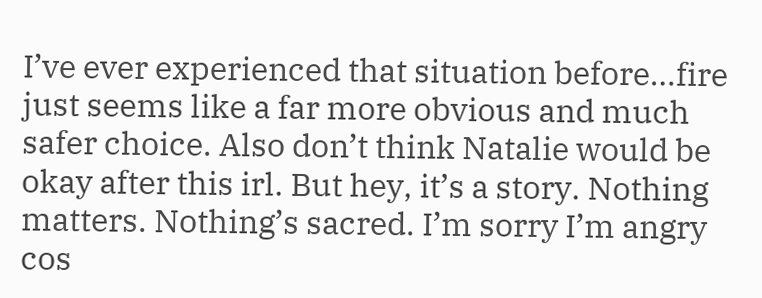I’ve ever experienced that situation before…fire just seems like a far more obvious and much safer choice. Also don’t think Natalie would be okay after this irl. But hey, it’s a story. Nothing matters. Nothing’s sacred. I’m sorry I’m angry cos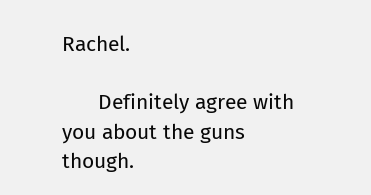Rachel.

      Definitely agree with you about the guns though.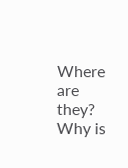Where are they? Why is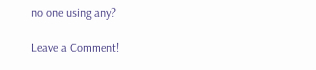no one using any?

Leave a Comment!